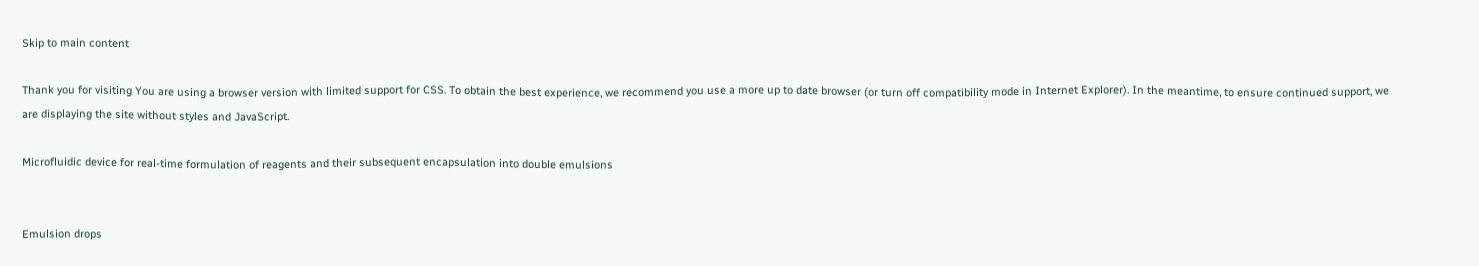Skip to main content

Thank you for visiting You are using a browser version with limited support for CSS. To obtain the best experience, we recommend you use a more up to date browser (or turn off compatibility mode in Internet Explorer). In the meantime, to ensure continued support, we are displaying the site without styles and JavaScript.

Microfluidic device for real-time formulation of reagents and their subsequent encapsulation into double emulsions


Emulsion drops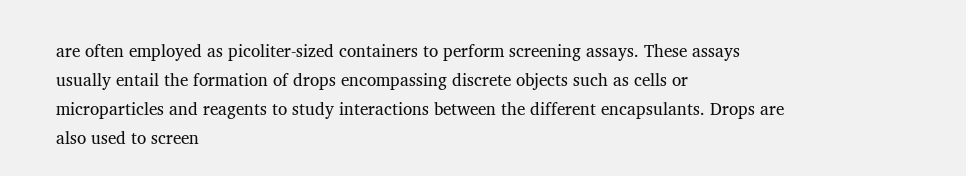are often employed as picoliter-sized containers to perform screening assays. These assays usually entail the formation of drops encompassing discrete objects such as cells or microparticles and reagents to study interactions between the different encapsulants. Drops are also used to screen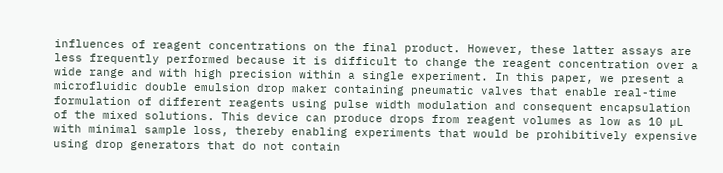influences of reagent concentrations on the final product. However, these latter assays are less frequently performed because it is difficult to change the reagent concentration over a wide range and with high precision within a single experiment. In this paper, we present a microfluidic double emulsion drop maker containing pneumatic valves that enable real-time formulation of different reagents using pulse width modulation and consequent encapsulation of the mixed solutions. This device can produce drops from reagent volumes as low as 10 µL with minimal sample loss, thereby enabling experiments that would be prohibitively expensive using drop generators that do not contain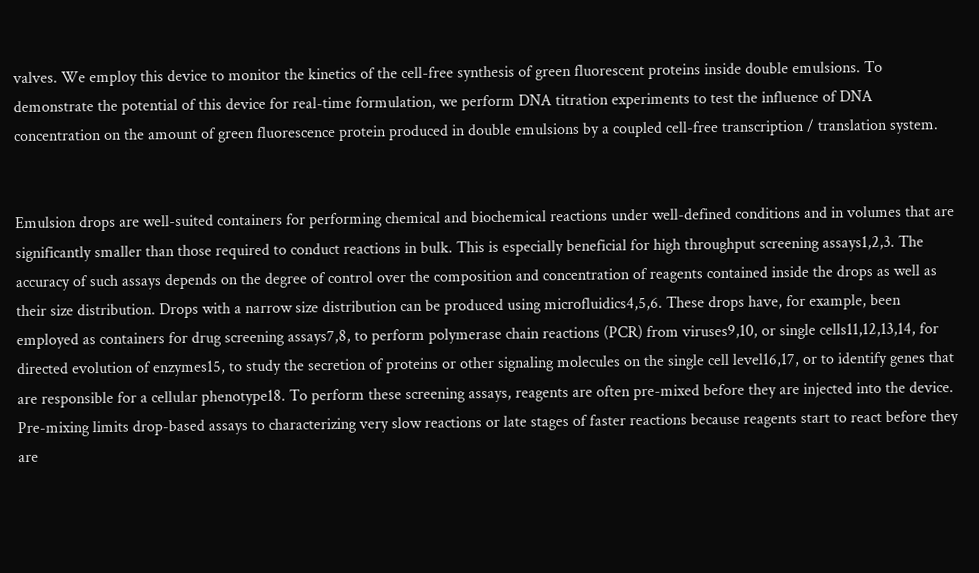valves. We employ this device to monitor the kinetics of the cell-free synthesis of green fluorescent proteins inside double emulsions. To demonstrate the potential of this device for real-time formulation, we perform DNA titration experiments to test the influence of DNA concentration on the amount of green fluorescence protein produced in double emulsions by a coupled cell-free transcription / translation system.


Emulsion drops are well-suited containers for performing chemical and biochemical reactions under well-defined conditions and in volumes that are significantly smaller than those required to conduct reactions in bulk. This is especially beneficial for high throughput screening assays1,2,3. The accuracy of such assays depends on the degree of control over the composition and concentration of reagents contained inside the drops as well as their size distribution. Drops with a narrow size distribution can be produced using microfluidics4,5,6. These drops have, for example, been employed as containers for drug screening assays7,8, to perform polymerase chain reactions (PCR) from viruses9,10, or single cells11,12,13,14, for directed evolution of enzymes15, to study the secretion of proteins or other signaling molecules on the single cell level16,17, or to identify genes that are responsible for a cellular phenotype18. To perform these screening assays, reagents are often pre-mixed before they are injected into the device. Pre-mixing limits drop-based assays to characterizing very slow reactions or late stages of faster reactions because reagents start to react before they are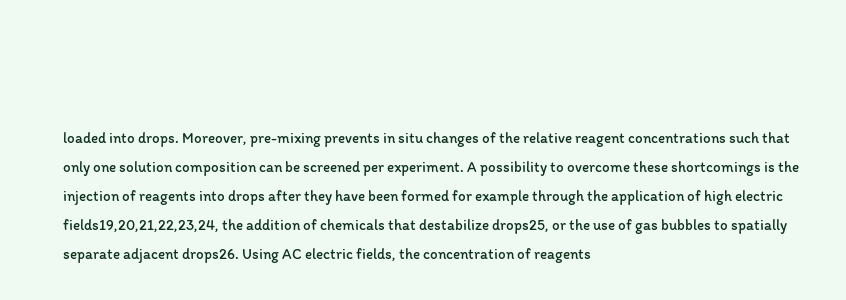loaded into drops. Moreover, pre-mixing prevents in situ changes of the relative reagent concentrations such that only one solution composition can be screened per experiment. A possibility to overcome these shortcomings is the injection of reagents into drops after they have been formed for example through the application of high electric fields19,20,21,22,23,24, the addition of chemicals that destabilize drops25, or the use of gas bubbles to spatially separate adjacent drops26. Using AC electric fields, the concentration of reagents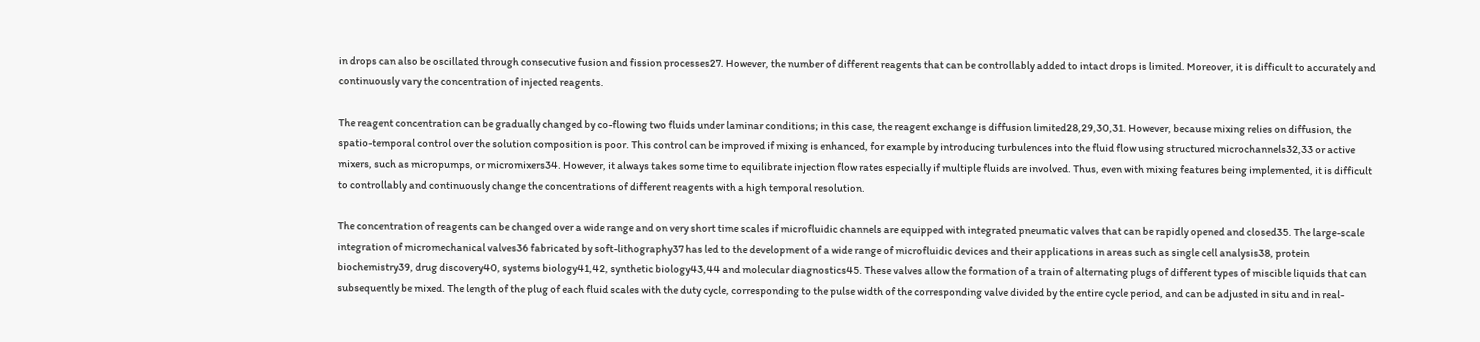in drops can also be oscillated through consecutive fusion and fission processes27. However, the number of different reagents that can be controllably added to intact drops is limited. Moreover, it is difficult to accurately and continuously vary the concentration of injected reagents.

The reagent concentration can be gradually changed by co-flowing two fluids under laminar conditions; in this case, the reagent exchange is diffusion limited28,29,30,31. However, because mixing relies on diffusion, the spatio-temporal control over the solution composition is poor. This control can be improved if mixing is enhanced, for example by introducing turbulences into the fluid flow using structured microchannels32,33 or active mixers, such as micropumps, or micromixers34. However, it always takes some time to equilibrate injection flow rates especially if multiple fluids are involved. Thus, even with mixing features being implemented, it is difficult to controllably and continuously change the concentrations of different reagents with a high temporal resolution.

The concentration of reagents can be changed over a wide range and on very short time scales if microfluidic channels are equipped with integrated pneumatic valves that can be rapidly opened and closed35. The large-scale integration of micromechanical valves36 fabricated by soft-lithography37 has led to the development of a wide range of microfluidic devices and their applications in areas such as single cell analysis38, protein biochemistry39, drug discovery40, systems biology41,42, synthetic biology43,44 and molecular diagnostics45. These valves allow the formation of a train of alternating plugs of different types of miscible liquids that can subsequently be mixed. The length of the plug of each fluid scales with the duty cycle, corresponding to the pulse width of the corresponding valve divided by the entire cycle period, and can be adjusted in situ and in real-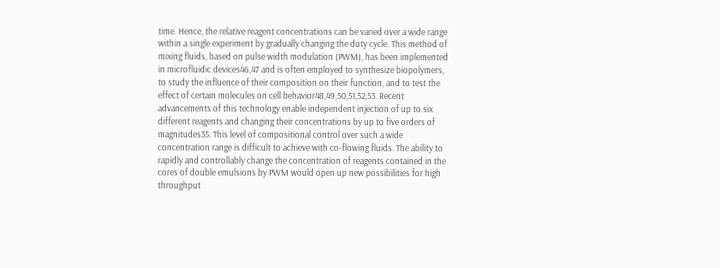time. Hence, the relative reagent concentrations can be varied over a wide range within a single experiment by gradually changing the duty cycle. This method of mixing fluids, based on pulse width modulation (PWM), has been implemented in microfluidic devices46,47 and is often employed to synthesize biopolymers, to study the influence of their composition on their function, and to test the effect of certain molecules on cell behavior48,49,50,51,52,53. Recent advancements of this technology enable independent injection of up to six different reagents and changing their concentrations by up to five orders of magnitudes35. This level of compositional control over such a wide concentration range is difficult to achieve with co-flowing fluids. The ability to rapidly and controllably change the concentration of reagents contained in the cores of double emulsions by PWM would open up new possibilities for high throughput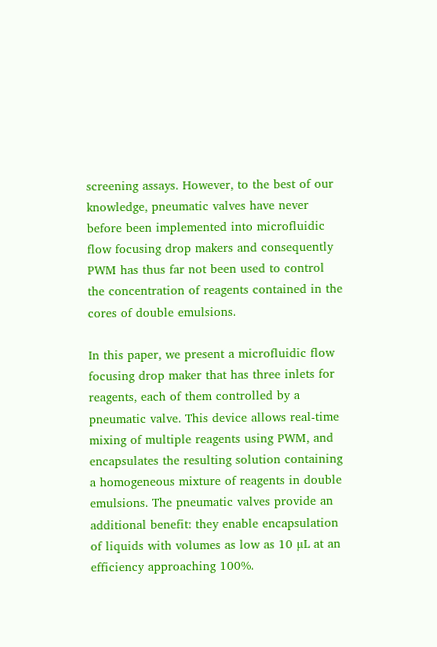screening assays. However, to the best of our knowledge, pneumatic valves have never before been implemented into microfluidic flow focusing drop makers and consequently PWM has thus far not been used to control the concentration of reagents contained in the cores of double emulsions.

In this paper, we present a microfluidic flow focusing drop maker that has three inlets for reagents, each of them controlled by a pneumatic valve. This device allows real-time mixing of multiple reagents using PWM, and encapsulates the resulting solution containing a homogeneous mixture of reagents in double emulsions. The pneumatic valves provide an additional benefit: they enable encapsulation of liquids with volumes as low as 10 µL at an efficiency approaching 100%.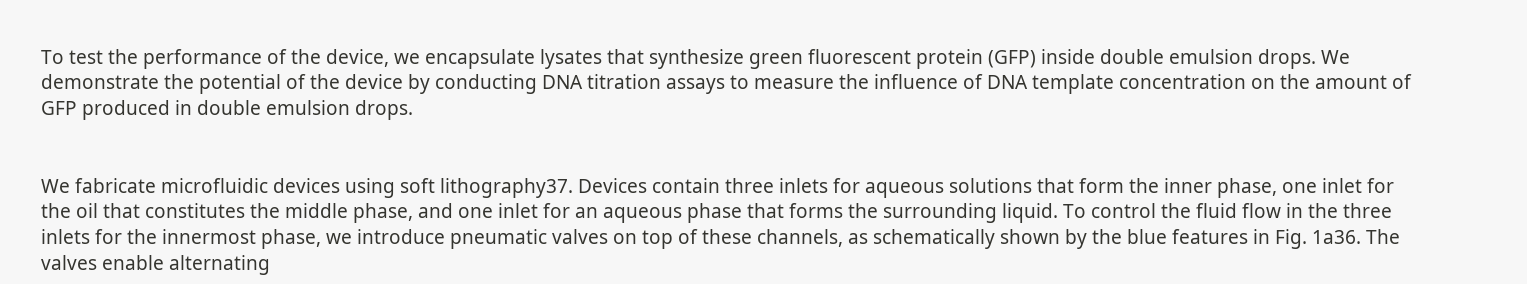To test the performance of the device, we encapsulate lysates that synthesize green fluorescent protein (GFP) inside double emulsion drops. We demonstrate the potential of the device by conducting DNA titration assays to measure the influence of DNA template concentration on the amount of GFP produced in double emulsion drops.


We fabricate microfluidic devices using soft lithography37. Devices contain three inlets for aqueous solutions that form the inner phase, one inlet for the oil that constitutes the middle phase, and one inlet for an aqueous phase that forms the surrounding liquid. To control the fluid flow in the three inlets for the innermost phase, we introduce pneumatic valves on top of these channels, as schematically shown by the blue features in Fig. 1a36. The valves enable alternating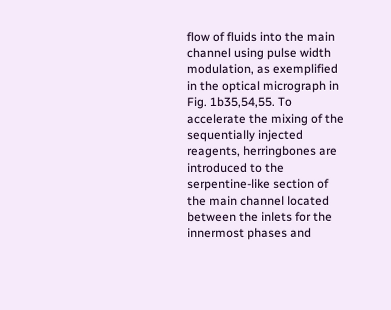flow of fluids into the main channel using pulse width modulation, as exemplified in the optical micrograph in Fig. 1b35,54,55. To accelerate the mixing of the sequentially injected reagents, herringbones are introduced to the serpentine-like section of the main channel located between the inlets for the innermost phases and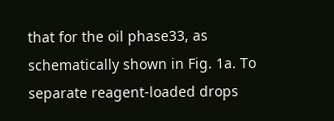that for the oil phase33, as schematically shown in Fig. 1a. To separate reagent-loaded drops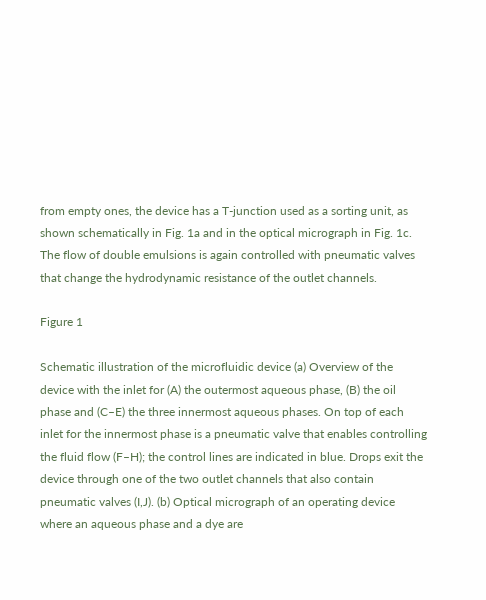from empty ones, the device has a T-junction used as a sorting unit, as shown schematically in Fig. 1a and in the optical micrograph in Fig. 1c. The flow of double emulsions is again controlled with pneumatic valves that change the hydrodynamic resistance of the outlet channels.

Figure 1

Schematic illustration of the microfluidic device (a) Overview of the device with the inlet for (A) the outermost aqueous phase, (B) the oil phase and (C–E) the three innermost aqueous phases. On top of each inlet for the innermost phase is a pneumatic valve that enables controlling the fluid flow (F–H); the control lines are indicated in blue. Drops exit the device through one of the two outlet channels that also contain pneumatic valves (I,J). (b) Optical micrograph of an operating device where an aqueous phase and a dye are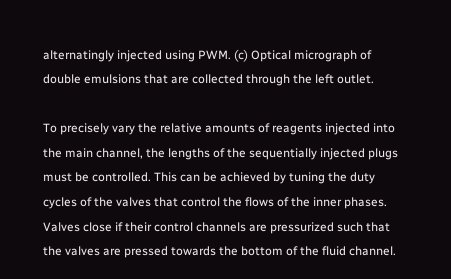alternatingly injected using PWM. (c) Optical micrograph of double emulsions that are collected through the left outlet.

To precisely vary the relative amounts of reagents injected into the main channel, the lengths of the sequentially injected plugs must be controlled. This can be achieved by tuning the duty cycles of the valves that control the flows of the inner phases. Valves close if their control channels are pressurized such that the valves are pressed towards the bottom of the fluid channel.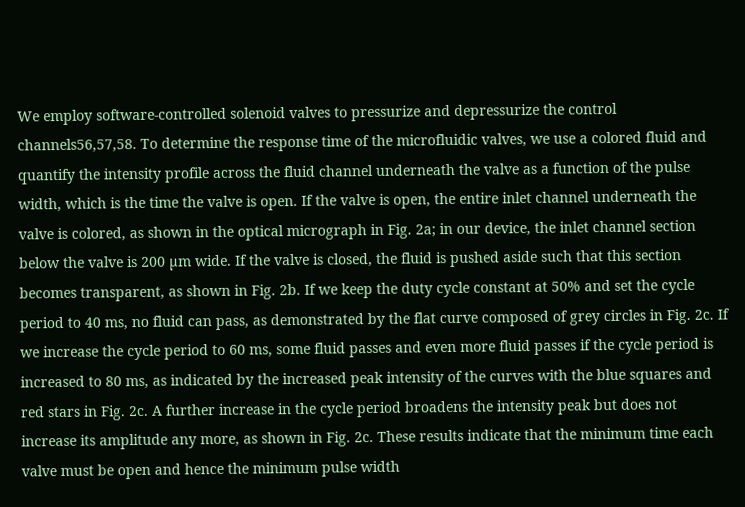We employ software-controlled solenoid valves to pressurize and depressurize the control channels56,57,58. To determine the response time of the microfluidic valves, we use a colored fluid and quantify the intensity profile across the fluid channel underneath the valve as a function of the pulse width, which is the time the valve is open. If the valve is open, the entire inlet channel underneath the valve is colored, as shown in the optical micrograph in Fig. 2a; in our device, the inlet channel section below the valve is 200 µm wide. If the valve is closed, the fluid is pushed aside such that this section becomes transparent, as shown in Fig. 2b. If we keep the duty cycle constant at 50% and set the cycle period to 40 ms, no fluid can pass, as demonstrated by the flat curve composed of grey circles in Fig. 2c. If we increase the cycle period to 60 ms, some fluid passes and even more fluid passes if the cycle period is increased to 80 ms, as indicated by the increased peak intensity of the curves with the blue squares and red stars in Fig. 2c. A further increase in the cycle period broadens the intensity peak but does not increase its amplitude any more, as shown in Fig. 2c. These results indicate that the minimum time each valve must be open and hence the minimum pulse width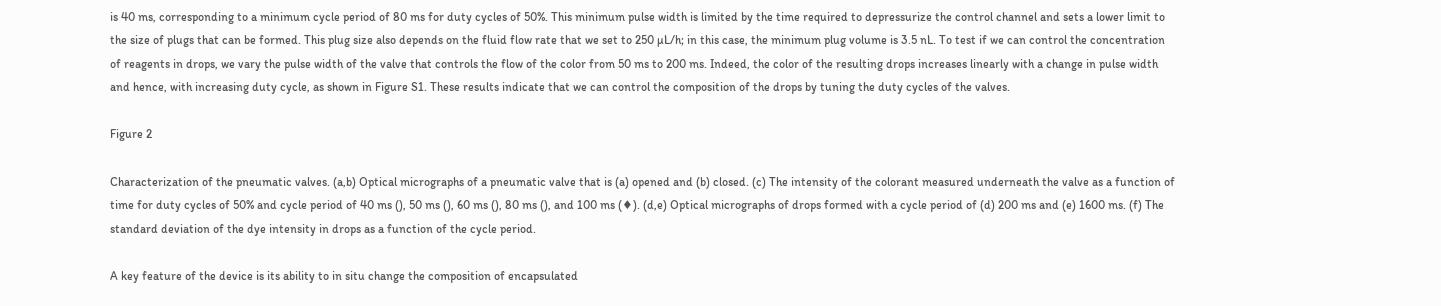is 40 ms, corresponding to a minimum cycle period of 80 ms for duty cycles of 50%. This minimum pulse width is limited by the time required to depressurize the control channel and sets a lower limit to the size of plugs that can be formed. This plug size also depends on the fluid flow rate that we set to 250 µL/h; in this case, the minimum plug volume is 3.5 nL. To test if we can control the concentration of reagents in drops, we vary the pulse width of the valve that controls the flow of the color from 50 ms to 200 ms. Indeed, the color of the resulting drops increases linearly with a change in pulse width and hence, with increasing duty cycle, as shown in Figure S1. These results indicate that we can control the composition of the drops by tuning the duty cycles of the valves.

Figure 2

Characterization of the pneumatic valves. (a,b) Optical micrographs of a pneumatic valve that is (a) opened and (b) closed. (c) The intensity of the colorant measured underneath the valve as a function of time for duty cycles of 50% and cycle period of 40 ms (), 50 ms (), 60 ms (), 80 ms (), and 100 ms (♦). (d,e) Optical micrographs of drops formed with a cycle period of (d) 200 ms and (e) 1600 ms. (f) The standard deviation of the dye intensity in drops as a function of the cycle period.

A key feature of the device is its ability to in situ change the composition of encapsulated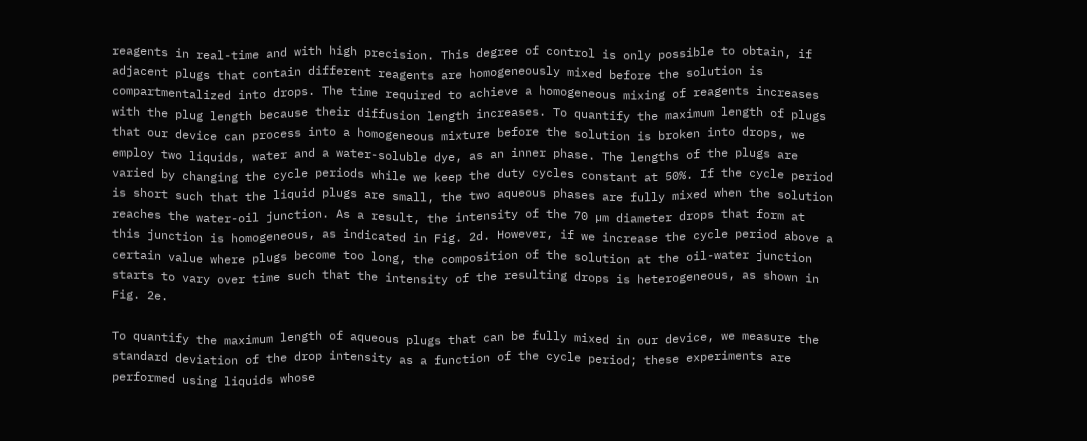reagents in real-time and with high precision. This degree of control is only possible to obtain, if adjacent plugs that contain different reagents are homogeneously mixed before the solution is compartmentalized into drops. The time required to achieve a homogeneous mixing of reagents increases with the plug length because their diffusion length increases. To quantify the maximum length of plugs that our device can process into a homogeneous mixture before the solution is broken into drops, we employ two liquids, water and a water-soluble dye, as an inner phase. The lengths of the plugs are varied by changing the cycle periods while we keep the duty cycles constant at 50%. If the cycle period is short such that the liquid plugs are small, the two aqueous phases are fully mixed when the solution reaches the water-oil junction. As a result, the intensity of the 70 µm diameter drops that form at this junction is homogeneous, as indicated in Fig. 2d. However, if we increase the cycle period above a certain value where plugs become too long, the composition of the solution at the oil-water junction starts to vary over time such that the intensity of the resulting drops is heterogeneous, as shown in Fig. 2e.

To quantify the maximum length of aqueous plugs that can be fully mixed in our device, we measure the standard deviation of the drop intensity as a function of the cycle period; these experiments are performed using liquids whose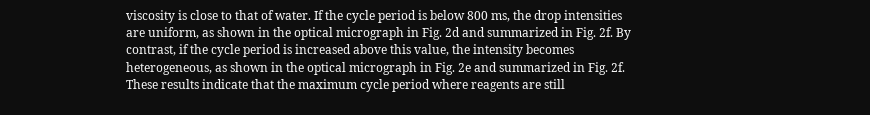viscosity is close to that of water. If the cycle period is below 800 ms, the drop intensities are uniform, as shown in the optical micrograph in Fig. 2d and summarized in Fig. 2f. By contrast, if the cycle period is increased above this value, the intensity becomes heterogeneous, as shown in the optical micrograph in Fig. 2e and summarized in Fig. 2f. These results indicate that the maximum cycle period where reagents are still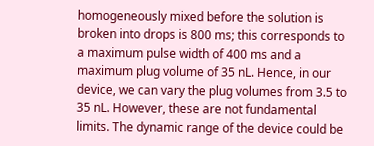homogeneously mixed before the solution is broken into drops is 800 ms; this corresponds to a maximum pulse width of 400 ms and a maximum plug volume of 35 nL. Hence, in our device, we can vary the plug volumes from 3.5 to 35 nL. However, these are not fundamental limits. The dynamic range of the device could be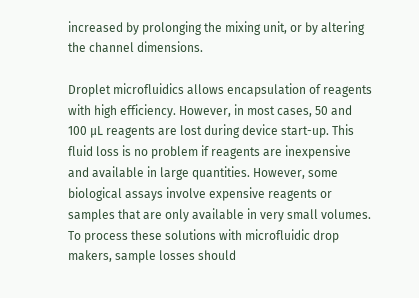increased by prolonging the mixing unit, or by altering the channel dimensions.

Droplet microfluidics allows encapsulation of reagents with high efficiency. However, in most cases, 50 and 100 µL reagents are lost during device start-up. This fluid loss is no problem if reagents are inexpensive and available in large quantities. However, some biological assays involve expensive reagents or samples that are only available in very small volumes. To process these solutions with microfluidic drop makers, sample losses should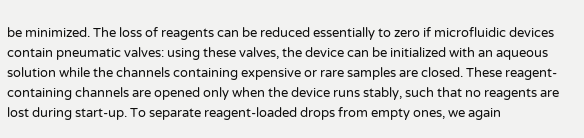be minimized. The loss of reagents can be reduced essentially to zero if microfluidic devices contain pneumatic valves: using these valves, the device can be initialized with an aqueous solution while the channels containing expensive or rare samples are closed. These reagent-containing channels are opened only when the device runs stably, such that no reagents are lost during start-up. To separate reagent-loaded drops from empty ones, we again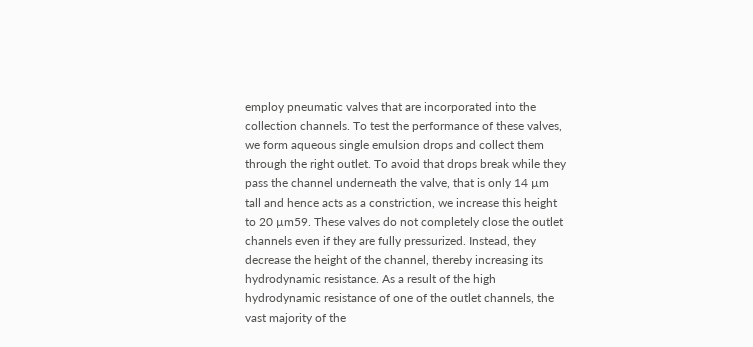employ pneumatic valves that are incorporated into the collection channels. To test the performance of these valves, we form aqueous single emulsion drops and collect them through the right outlet. To avoid that drops break while they pass the channel underneath the valve, that is only 14 µm tall and hence acts as a constriction, we increase this height to 20 µm59. These valves do not completely close the outlet channels even if they are fully pressurized. Instead, they decrease the height of the channel, thereby increasing its hydrodynamic resistance. As a result of the high hydrodynamic resistance of one of the outlet channels, the vast majority of the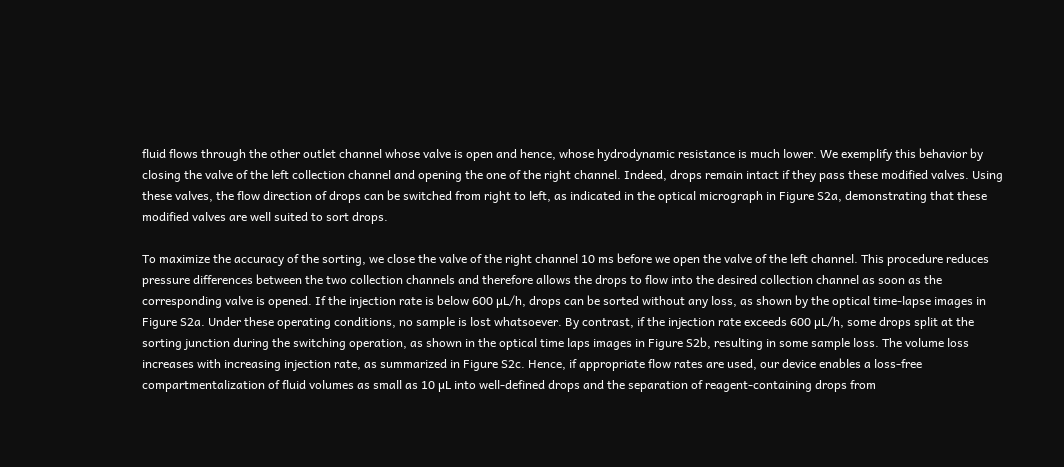fluid flows through the other outlet channel whose valve is open and hence, whose hydrodynamic resistance is much lower. We exemplify this behavior by closing the valve of the left collection channel and opening the one of the right channel. Indeed, drops remain intact if they pass these modified valves. Using these valves, the flow direction of drops can be switched from right to left, as indicated in the optical micrograph in Figure S2a, demonstrating that these modified valves are well suited to sort drops.

To maximize the accuracy of the sorting, we close the valve of the right channel 10 ms before we open the valve of the left channel. This procedure reduces pressure differences between the two collection channels and therefore allows the drops to flow into the desired collection channel as soon as the corresponding valve is opened. If the injection rate is below 600 µL/h, drops can be sorted without any loss, as shown by the optical time-lapse images in Figure S2a. Under these operating conditions, no sample is lost whatsoever. By contrast, if the injection rate exceeds 600 µL/h, some drops split at the sorting junction during the switching operation, as shown in the optical time laps images in Figure S2b, resulting in some sample loss. The volume loss increases with increasing injection rate, as summarized in Figure S2c. Hence, if appropriate flow rates are used, our device enables a loss-free compartmentalization of fluid volumes as small as 10 µL into well-defined drops and the separation of reagent-containing drops from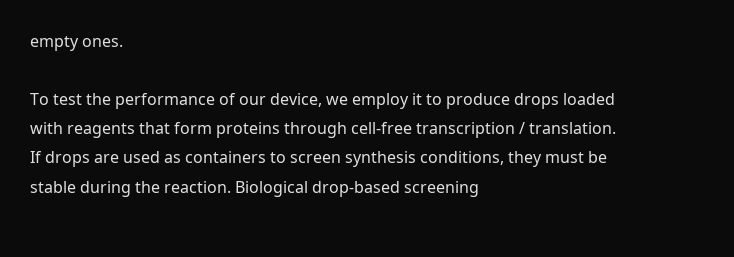empty ones.

To test the performance of our device, we employ it to produce drops loaded with reagents that form proteins through cell-free transcription / translation. If drops are used as containers to screen synthesis conditions, they must be stable during the reaction. Biological drop-based screening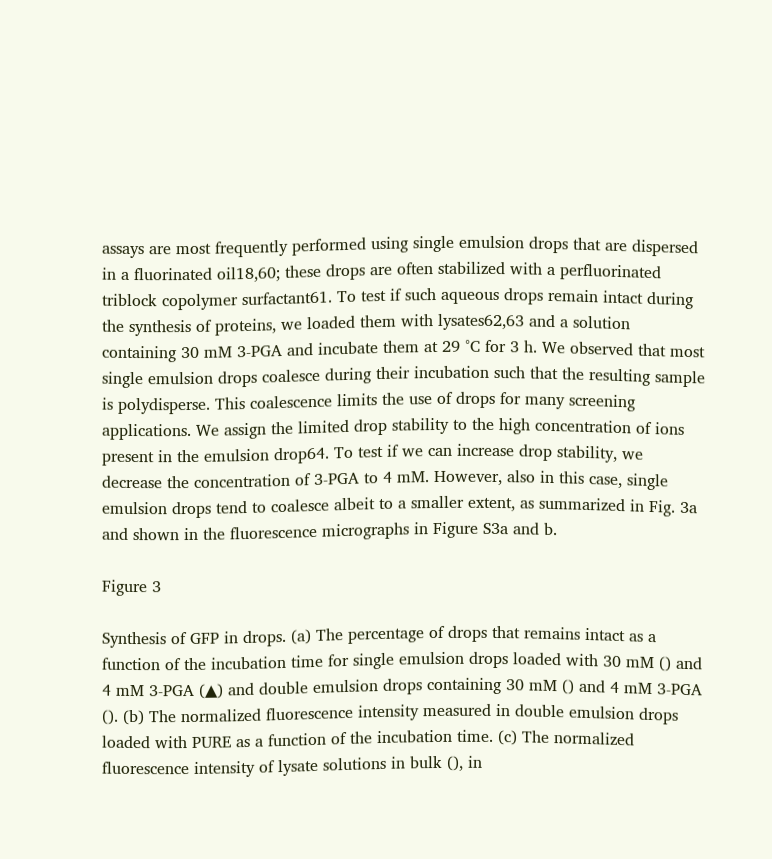assays are most frequently performed using single emulsion drops that are dispersed in a fluorinated oil18,60; these drops are often stabilized with a perfluorinated triblock copolymer surfactant61. To test if such aqueous drops remain intact during the synthesis of proteins, we loaded them with lysates62,63 and a solution containing 30 mM 3-PGA and incubate them at 29 °C for 3 h. We observed that most single emulsion drops coalesce during their incubation such that the resulting sample is polydisperse. This coalescence limits the use of drops for many screening applications. We assign the limited drop stability to the high concentration of ions present in the emulsion drop64. To test if we can increase drop stability, we decrease the concentration of 3-PGA to 4 mM. However, also in this case, single emulsion drops tend to coalesce albeit to a smaller extent, as summarized in Fig. 3a and shown in the fluorescence micrographs in Figure S3a and b.

Figure 3

Synthesis of GFP in drops. (a) The percentage of drops that remains intact as a function of the incubation time for single emulsion drops loaded with 30 mM () and 4 mM 3-PGA (▲) and double emulsion drops containing 30 mM () and 4 mM 3-PGA (). (b) The normalized fluorescence intensity measured in double emulsion drops loaded with PURE as a function of the incubation time. (c) The normalized fluorescence intensity of lysate solutions in bulk (), in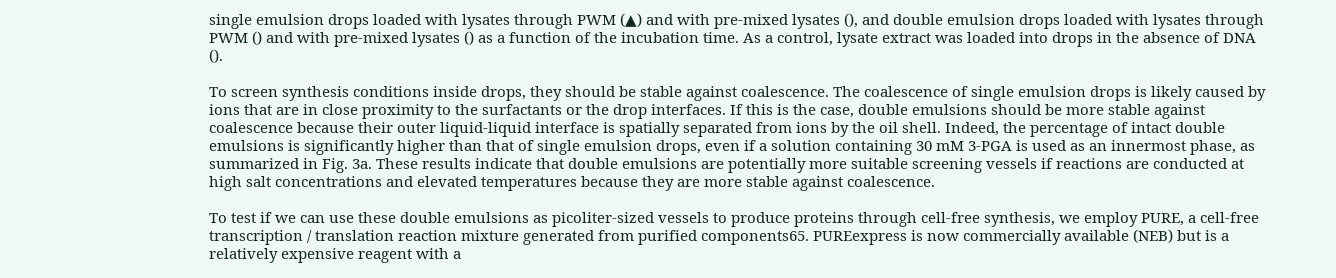single emulsion drops loaded with lysates through PWM (▲) and with pre-mixed lysates (), and double emulsion drops loaded with lysates through PWM () and with pre-mixed lysates () as a function of the incubation time. As a control, lysate extract was loaded into drops in the absence of DNA ().

To screen synthesis conditions inside drops, they should be stable against coalescence. The coalescence of single emulsion drops is likely caused by ions that are in close proximity to the surfactants or the drop interfaces. If this is the case, double emulsions should be more stable against coalescence because their outer liquid-liquid interface is spatially separated from ions by the oil shell. Indeed, the percentage of intact double emulsions is significantly higher than that of single emulsion drops, even if a solution containing 30 mM 3-PGA is used as an innermost phase, as summarized in Fig. 3a. These results indicate that double emulsions are potentially more suitable screening vessels if reactions are conducted at high salt concentrations and elevated temperatures because they are more stable against coalescence.

To test if we can use these double emulsions as picoliter-sized vessels to produce proteins through cell-free synthesis, we employ PURE, a cell-free transcription / translation reaction mixture generated from purified components65. PUREexpress is now commercially available (NEB) but is a relatively expensive reagent with a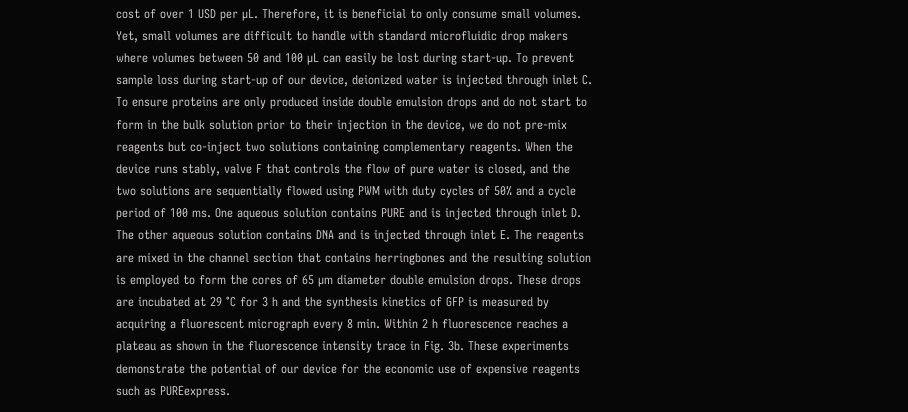cost of over 1 USD per µL. Therefore, it is beneficial to only consume small volumes. Yet, small volumes are difficult to handle with standard microfluidic drop makers where volumes between 50 and 100 µL can easily be lost during start-up. To prevent sample loss during start-up of our device, deionized water is injected through inlet C. To ensure proteins are only produced inside double emulsion drops and do not start to form in the bulk solution prior to their injection in the device, we do not pre-mix reagents but co-inject two solutions containing complementary reagents. When the device runs stably, valve F that controls the flow of pure water is closed, and the two solutions are sequentially flowed using PWM with duty cycles of 50% and a cycle period of 100 ms. One aqueous solution contains PURE and is injected through inlet D. The other aqueous solution contains DNA and is injected through inlet E. The reagents are mixed in the channel section that contains herringbones and the resulting solution is employed to form the cores of 65 µm diameter double emulsion drops. These drops are incubated at 29 °C for 3 h and the synthesis kinetics of GFP is measured by acquiring a fluorescent micrograph every 8 min. Within 2 h fluorescence reaches a plateau as shown in the fluorescence intensity trace in Fig. 3b. These experiments demonstrate the potential of our device for the economic use of expensive reagents such as PUREexpress.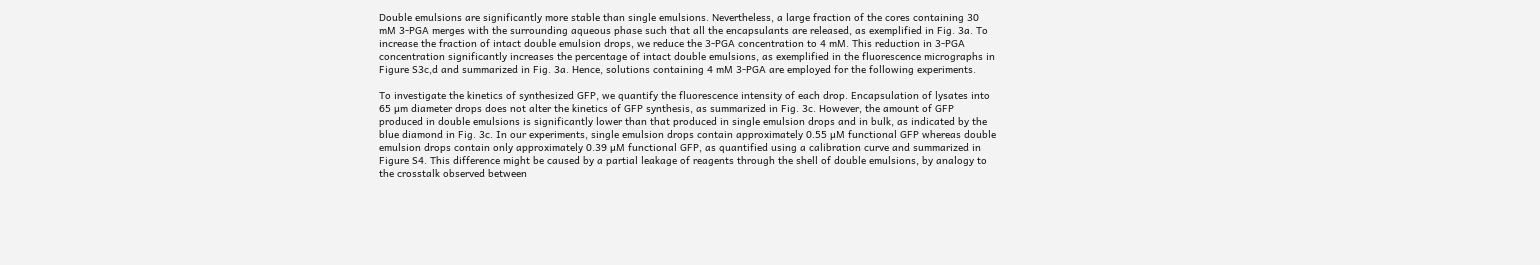Double emulsions are significantly more stable than single emulsions. Nevertheless, a large fraction of the cores containing 30 mM 3-PGA merges with the surrounding aqueous phase such that all the encapsulants are released, as exemplified in Fig. 3a. To increase the fraction of intact double emulsion drops, we reduce the 3-PGA concentration to 4 mM. This reduction in 3-PGA concentration significantly increases the percentage of intact double emulsions, as exemplified in the fluorescence micrographs in Figure S3c,d and summarized in Fig. 3a. Hence, solutions containing 4 mM 3-PGA are employed for the following experiments.

To investigate the kinetics of synthesized GFP, we quantify the fluorescence intensity of each drop. Encapsulation of lysates into 65 µm diameter drops does not alter the kinetics of GFP synthesis, as summarized in Fig. 3c. However, the amount of GFP produced in double emulsions is significantly lower than that produced in single emulsion drops and in bulk, as indicated by the blue diamond in Fig. 3c. In our experiments, single emulsion drops contain approximately 0.55 µM functional GFP whereas double emulsion drops contain only approximately 0.39 µM functional GFP, as quantified using a calibration curve and summarized in Figure S4. This difference might be caused by a partial leakage of reagents through the shell of double emulsions, by analogy to the crosstalk observed between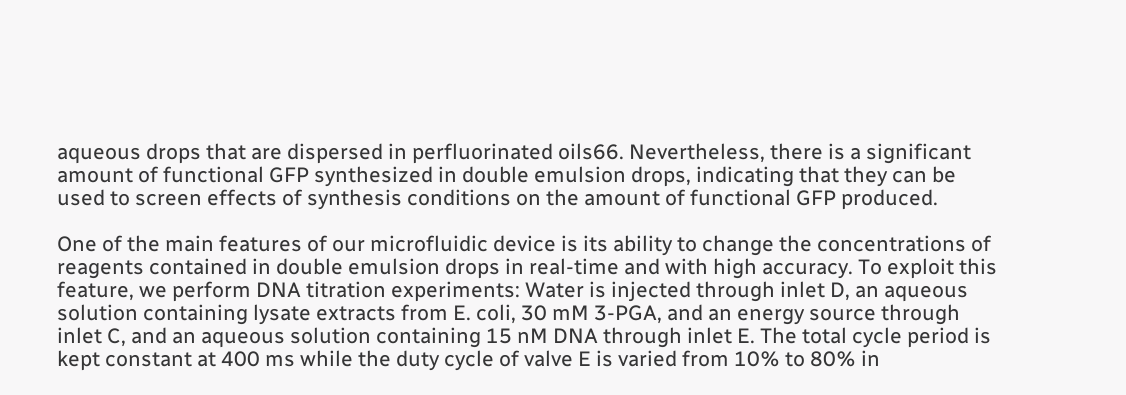aqueous drops that are dispersed in perfluorinated oils66. Nevertheless, there is a significant amount of functional GFP synthesized in double emulsion drops, indicating that they can be used to screen effects of synthesis conditions on the amount of functional GFP produced.

One of the main features of our microfluidic device is its ability to change the concentrations of reagents contained in double emulsion drops in real-time and with high accuracy. To exploit this feature, we perform DNA titration experiments: Water is injected through inlet D, an aqueous solution containing lysate extracts from E. coli, 30 mM 3-PGA, and an energy source through inlet C, and an aqueous solution containing 15 nM DNA through inlet E. The total cycle period is kept constant at 400 ms while the duty cycle of valve E is varied from 10% to 80% in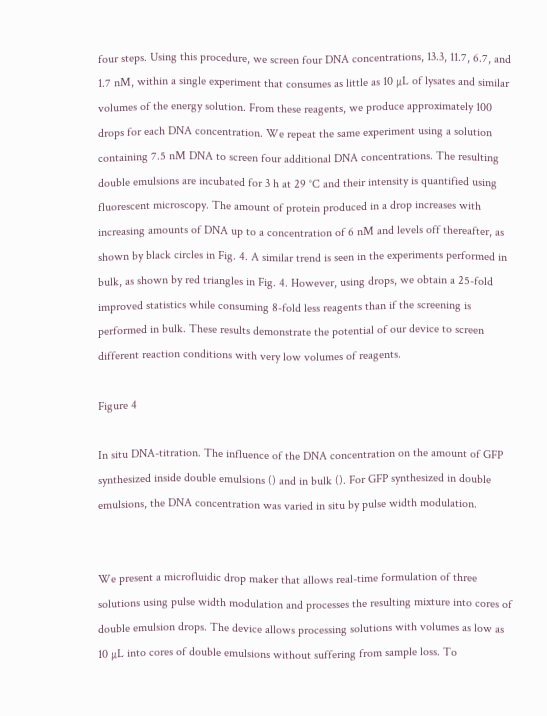four steps. Using this procedure, we screen four DNA concentrations, 13.3, 11.7, 6.7, and 1.7 nM, within a single experiment that consumes as little as 10 µL of lysates and similar volumes of the energy solution. From these reagents, we produce approximately 100 drops for each DNA concentration. We repeat the same experiment using a solution containing 7.5 nM DNA to screen four additional DNA concentrations. The resulting double emulsions are incubated for 3 h at 29 °C and their intensity is quantified using fluorescent microscopy. The amount of protein produced in a drop increases with increasing amounts of DNA up to a concentration of 6 nM and levels off thereafter, as shown by black circles in Fig. 4. A similar trend is seen in the experiments performed in bulk, as shown by red triangles in Fig. 4. However, using drops, we obtain a 25-fold improved statistics while consuming 8-fold less reagents than if the screening is performed in bulk. These results demonstrate the potential of our device to screen different reaction conditions with very low volumes of reagents.

Figure 4

In situ DNA-titration. The influence of the DNA concentration on the amount of GFP synthesized inside double emulsions () and in bulk (). For GFP synthesized in double emulsions, the DNA concentration was varied in situ by pulse width modulation.


We present a microfluidic drop maker that allows real-time formulation of three solutions using pulse width modulation and processes the resulting mixture into cores of double emulsion drops. The device allows processing solutions with volumes as low as 10 µL into cores of double emulsions without suffering from sample loss. To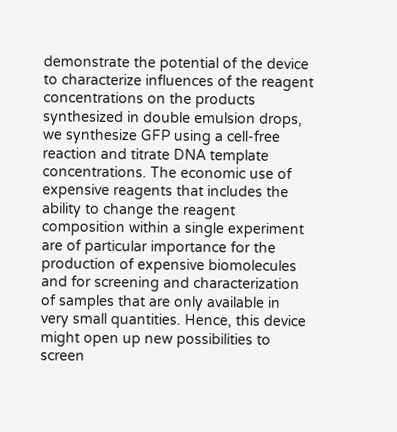demonstrate the potential of the device to characterize influences of the reagent concentrations on the products synthesized in double emulsion drops, we synthesize GFP using a cell-free reaction and titrate DNA template concentrations. The economic use of expensive reagents that includes the ability to change the reagent composition within a single experiment are of particular importance for the production of expensive biomolecules and for screening and characterization of samples that are only available in very small quantities. Hence, this device might open up new possibilities to screen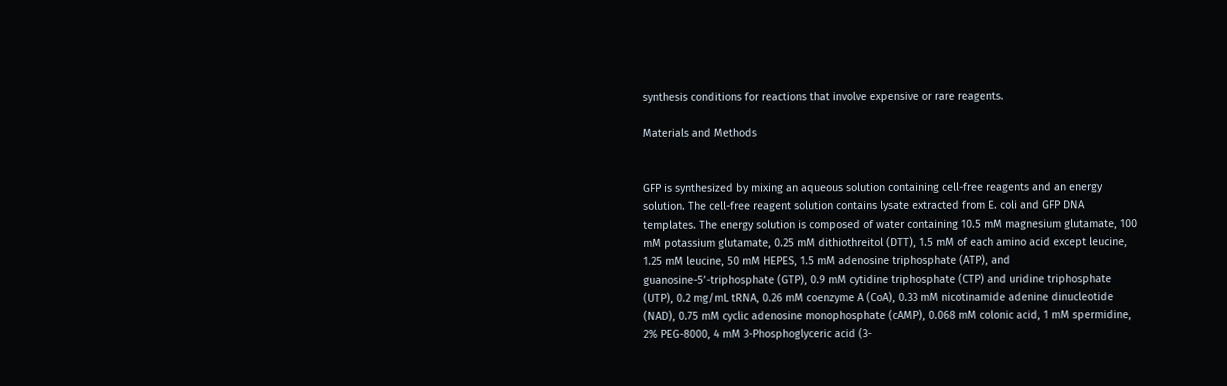synthesis conditions for reactions that involve expensive or rare reagents.

Materials and Methods


GFP is synthesized by mixing an aqueous solution containing cell-free reagents and an energy solution. The cell-free reagent solution contains lysate extracted from E. coli and GFP DNA templates. The energy solution is composed of water containing 10.5 mM magnesium glutamate, 100 mM potassium glutamate, 0.25 mM dithiothreitol (DTT), 1.5 mM of each amino acid except leucine, 1.25 mM leucine, 50 mM HEPES, 1.5 mM adenosine triphosphate (ATP), and guanosine-5’-triphosphate (GTP), 0.9 mM cytidine triphosphate (CTP) and uridine triphosphate (UTP), 0.2 mg/mL tRNA, 0.26 mM coenzyme A (CoA), 0.33 mM nicotinamide adenine dinucleotide (NAD), 0.75 mM cyclic adenosine monophosphate (cAMP), 0.068 mM colonic acid, 1 mM spermidine, 2% PEG-8000, 4 mM 3-Phosphoglyceric acid (3-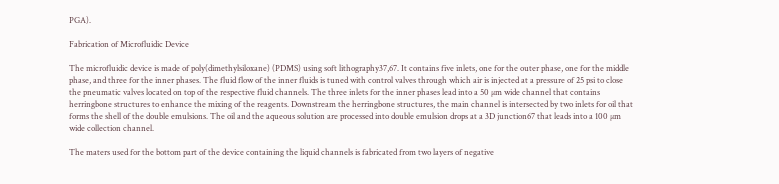PGA).

Fabrication of Microfluidic Device

The microfluidic device is made of poly(dimethylsiloxane) (PDMS) using soft lithography37,67. It contains five inlets, one for the outer phase, one for the middle phase, and three for the inner phases. The fluid flow of the inner fluids is tuned with control valves through which air is injected at a pressure of 25 psi to close the pneumatic valves located on top of the respective fluid channels. The three inlets for the inner phases lead into a 50 µm wide channel that contains herringbone structures to enhance the mixing of the reagents. Downstream the herringbone structures, the main channel is intersected by two inlets for oil that forms the shell of the double emulsions. The oil and the aqueous solution are processed into double emulsion drops at a 3D junction67 that leads into a 100 µm wide collection channel.

The maters used for the bottom part of the device containing the liquid channels is fabricated from two layers of negative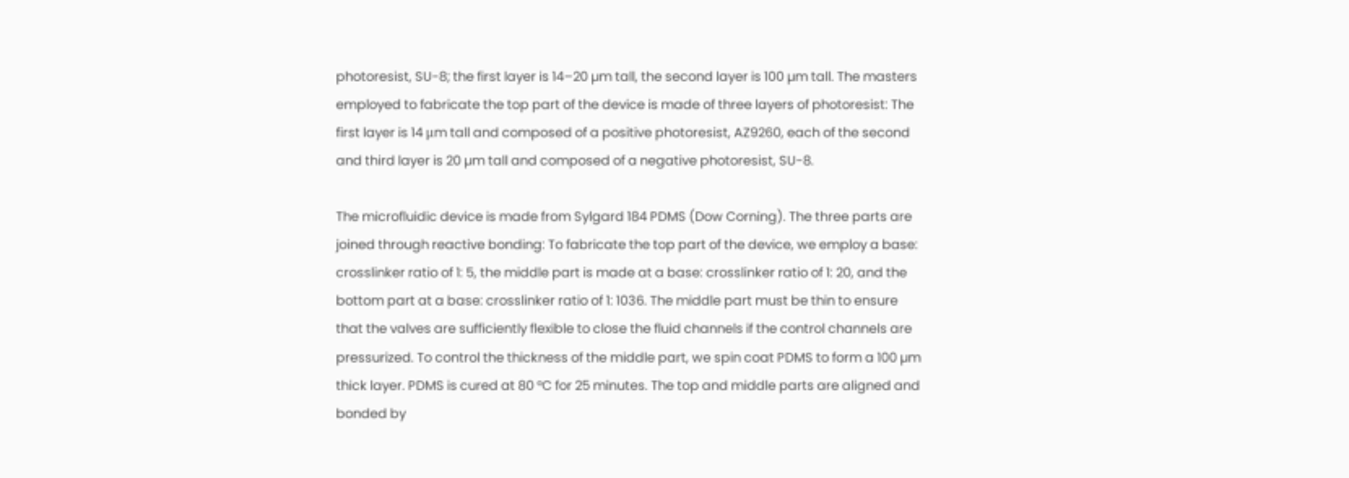photoresist, SU-8; the first layer is 14–20 µm tall, the second layer is 100 µm tall. The masters employed to fabricate the top part of the device is made of three layers of photoresist: The first layer is 14 μm tall and composed of a positive photoresist, AZ9260, each of the second and third layer is 20 µm tall and composed of a negative photoresist, SU-8.

The microfluidic device is made from Sylgard 184 PDMS (Dow Corning). The three parts are joined through reactive bonding: To fabricate the top part of the device, we employ a base: crosslinker ratio of 1: 5, the middle part is made at a base: crosslinker ratio of 1: 20, and the bottom part at a base: crosslinker ratio of 1: 1036. The middle part must be thin to ensure that the valves are sufficiently flexible to close the fluid channels if the control channels are pressurized. To control the thickness of the middle part, we spin coat PDMS to form a 100 µm thick layer. PDMS is cured at 80 °C for 25 minutes. The top and middle parts are aligned and bonded by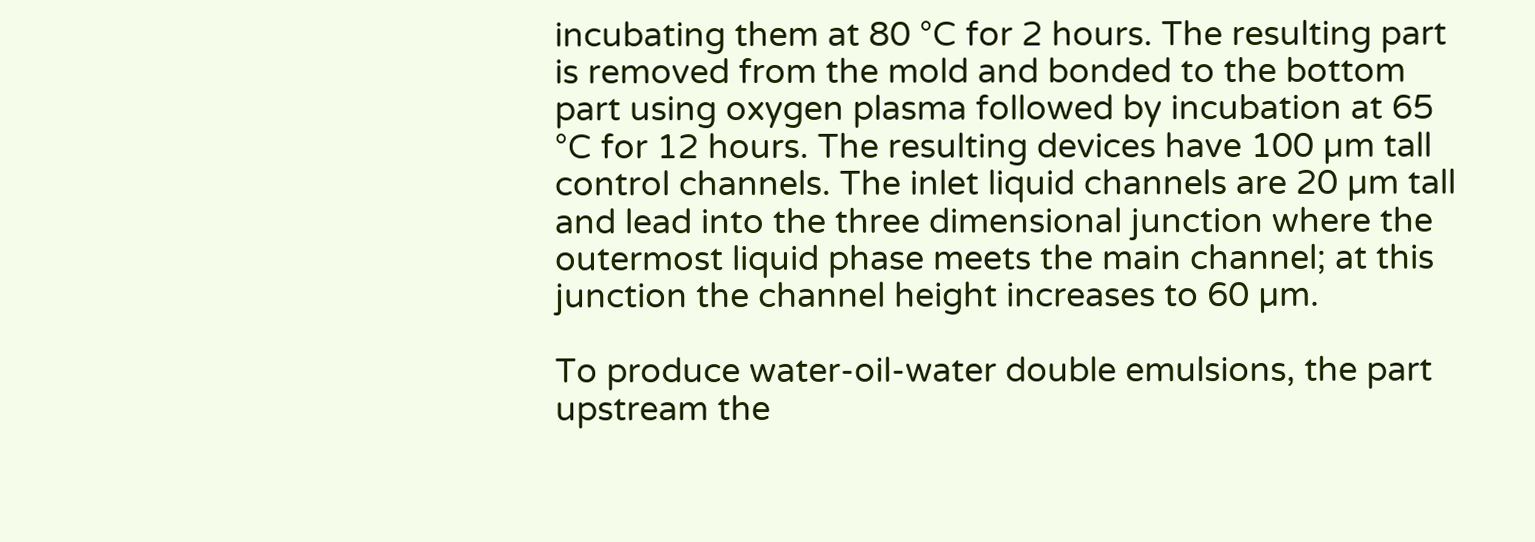incubating them at 80 °C for 2 hours. The resulting part is removed from the mold and bonded to the bottom part using oxygen plasma followed by incubation at 65 °C for 12 hours. The resulting devices have 100 µm tall control channels. The inlet liquid channels are 20 µm tall and lead into the three dimensional junction where the outermost liquid phase meets the main channel; at this junction the channel height increases to 60 µm.

To produce water-oil-water double emulsions, the part upstream the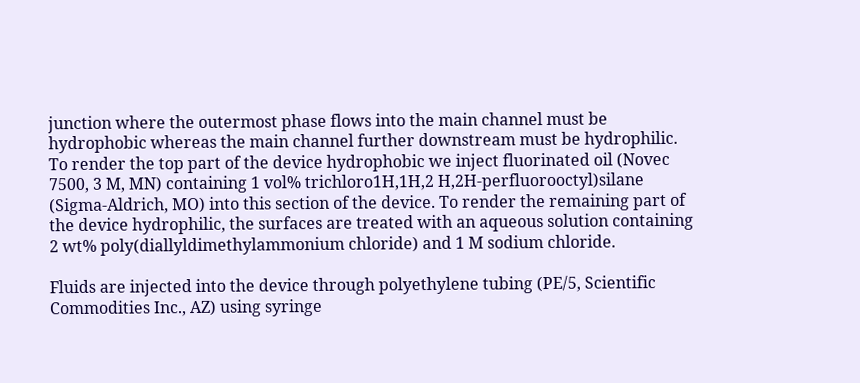junction where the outermost phase flows into the main channel must be hydrophobic whereas the main channel further downstream must be hydrophilic. To render the top part of the device hydrophobic we inject fluorinated oil (Novec 7500, 3 M, MN) containing 1 vol% trichloro1H,1H,2 H,2H-perfluorooctyl)silane (Sigma-Aldrich, MO) into this section of the device. To render the remaining part of the device hydrophilic, the surfaces are treated with an aqueous solution containing 2 wt% poly(diallyldimethylammonium chloride) and 1 M sodium chloride.

Fluids are injected into the device through polyethylene tubing (PE/5, Scientific Commodities Inc., AZ) using syringe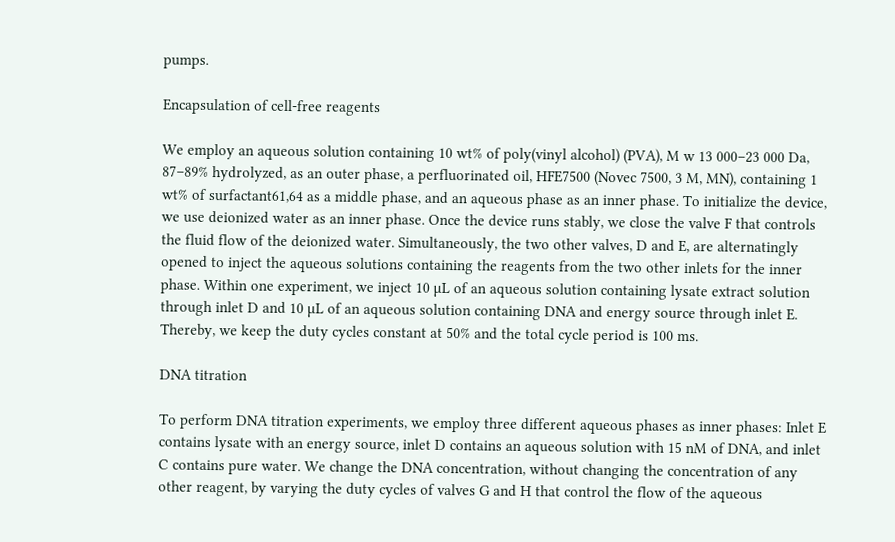pumps.

Encapsulation of cell-free reagents

We employ an aqueous solution containing 10 wt% of poly(vinyl alcohol) (PVA), M w 13 000–23 000 Da, 87–89% hydrolyzed, as an outer phase, a perfluorinated oil, HFE7500 (Novec 7500, 3 M, MN), containing 1 wt% of surfactant61,64 as a middle phase, and an aqueous phase as an inner phase. To initialize the device, we use deionized water as an inner phase. Once the device runs stably, we close the valve F that controls the fluid flow of the deionized water. Simultaneously, the two other valves, D and E, are alternatingly opened to inject the aqueous solutions containing the reagents from the two other inlets for the inner phase. Within one experiment, we inject 10 µL of an aqueous solution containing lysate extract solution through inlet D and 10 µL of an aqueous solution containing DNA and energy source through inlet E. Thereby, we keep the duty cycles constant at 50% and the total cycle period is 100 ms.

DNA titration

To perform DNA titration experiments, we employ three different aqueous phases as inner phases: Inlet E contains lysate with an energy source, inlet D contains an aqueous solution with 15 nM of DNA, and inlet C contains pure water. We change the DNA concentration, without changing the concentration of any other reagent, by varying the duty cycles of valves G and H that control the flow of the aqueous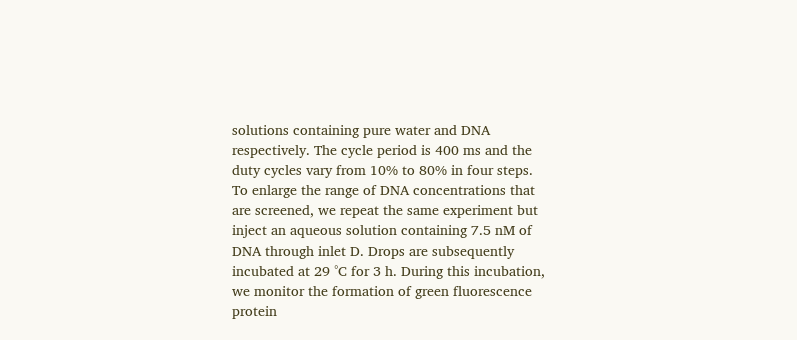solutions containing pure water and DNA respectively. The cycle period is 400 ms and the duty cycles vary from 10% to 80% in four steps. To enlarge the range of DNA concentrations that are screened, we repeat the same experiment but inject an aqueous solution containing 7.5 nM of DNA through inlet D. Drops are subsequently incubated at 29 °C for 3 h. During this incubation, we monitor the formation of green fluorescence protein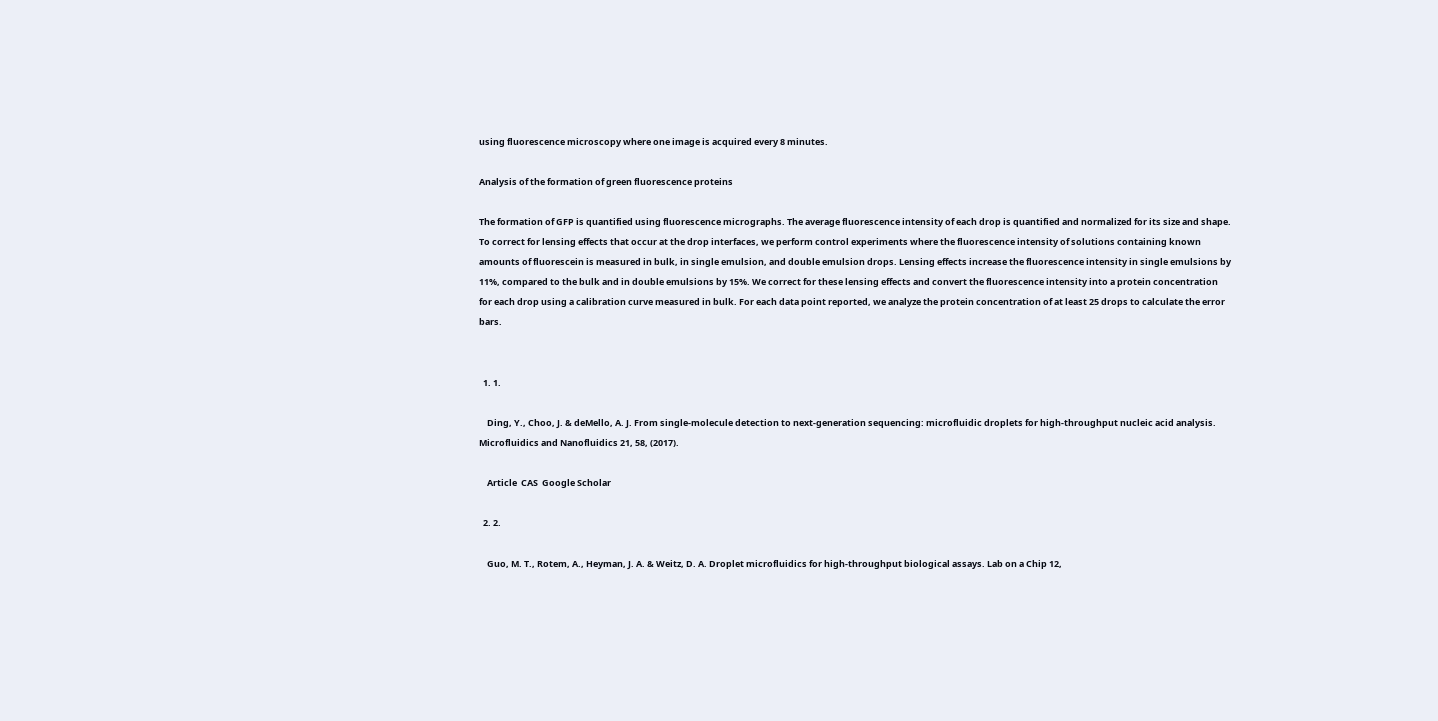using fluorescence microscopy where one image is acquired every 8 minutes.

Analysis of the formation of green fluorescence proteins

The formation of GFP is quantified using fluorescence micrographs. The average fluorescence intensity of each drop is quantified and normalized for its size and shape. To correct for lensing effects that occur at the drop interfaces, we perform control experiments where the fluorescence intensity of solutions containing known amounts of fluorescein is measured in bulk, in single emulsion, and double emulsion drops. Lensing effects increase the fluorescence intensity in single emulsions by 11%, compared to the bulk and in double emulsions by 15%. We correct for these lensing effects and convert the fluorescence intensity into a protein concentration for each drop using a calibration curve measured in bulk. For each data point reported, we analyze the protein concentration of at least 25 drops to calculate the error bars.


  1. 1.

    Ding, Y., Choo, J. & deMello, A. J. From single-molecule detection to next-generation sequencing: microfluidic droplets for high-throughput nucleic acid analysis. Microfluidics and Nanofluidics 21, 58, (2017).

    Article  CAS  Google Scholar

  2. 2.

    Guo, M. T., Rotem, A., Heyman, J. A. & Weitz, D. A. Droplet microfluidics for high-throughput biological assays. Lab on a Chip 12,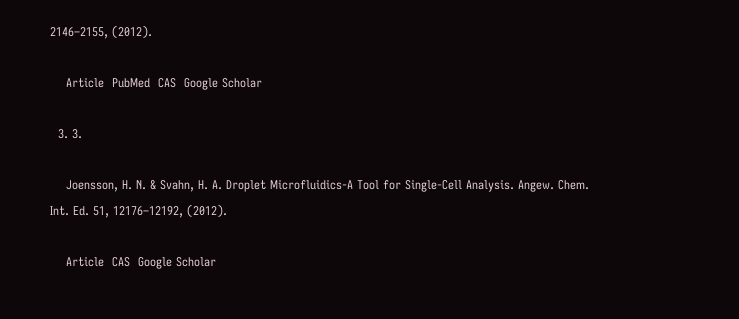2146–2155, (2012).

    Article  PubMed  CAS  Google Scholar

  3. 3.

    Joensson, H. N. & Svahn, H. A. Droplet Microfluidics-A Tool for Single-Cell Analysis. Angew. Chem. Int. Ed. 51, 12176–12192, (2012).

    Article  CAS  Google Scholar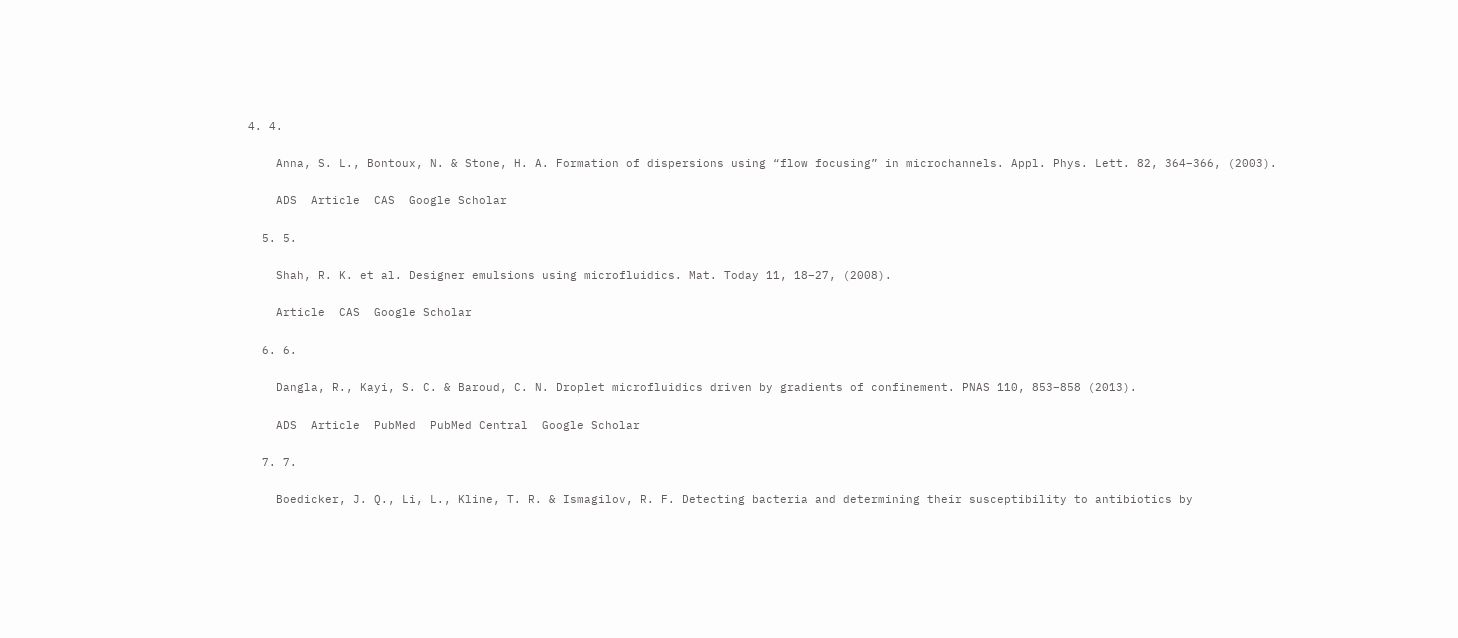4. 4.

    Anna, S. L., Bontoux, N. & Stone, H. A. Formation of dispersions using “flow focusing” in microchannels. Appl. Phys. Lett. 82, 364–366, (2003).

    ADS  Article  CAS  Google Scholar

  5. 5.

    Shah, R. K. et al. Designer emulsions using microfluidics. Mat. Today 11, 18–27, (2008).

    Article  CAS  Google Scholar

  6. 6.

    Dangla, R., Kayi, S. C. & Baroud, C. N. Droplet microfluidics driven by gradients of confinement. PNAS 110, 853–858 (2013).

    ADS  Article  PubMed  PubMed Central  Google Scholar

  7. 7.

    Boedicker, J. Q., Li, L., Kline, T. R. & Ismagilov, R. F. Detecting bacteria and determining their susceptibility to antibiotics by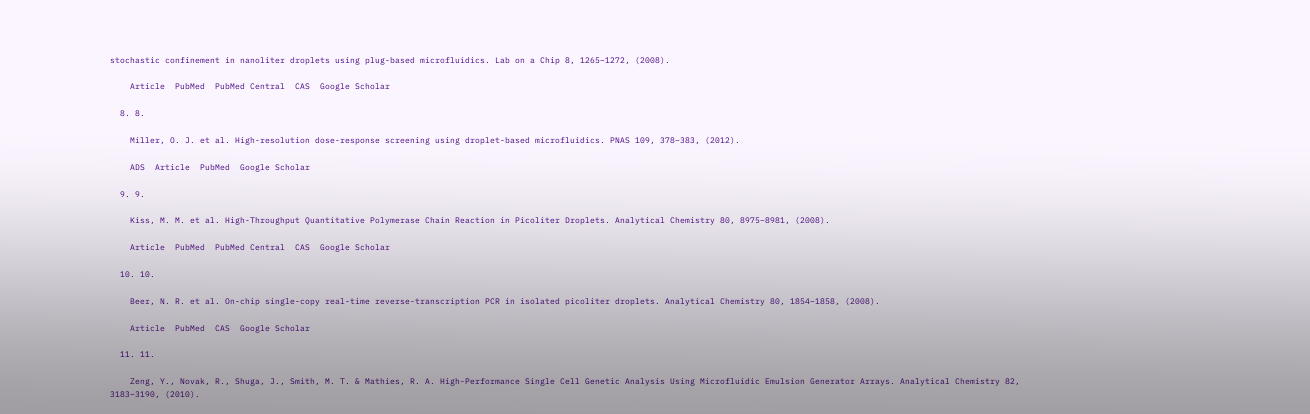stochastic confinement in nanoliter droplets using plug-based microfluidics. Lab on a Chip 8, 1265–1272, (2008).

    Article  PubMed  PubMed Central  CAS  Google Scholar

  8. 8.

    Miller, O. J. et al. High-resolution dose-response screening using droplet-based microfluidics. PNAS 109, 378–383, (2012).

    ADS  Article  PubMed  Google Scholar

  9. 9.

    Kiss, M. M. et al. High-Throughput Quantitative Polymerase Chain Reaction in Picoliter Droplets. Analytical Chemistry 80, 8975–8981, (2008).

    Article  PubMed  PubMed Central  CAS  Google Scholar

  10. 10.

    Beer, N. R. et al. On-chip single-copy real-time reverse-transcription PCR in isolated picoliter droplets. Analytical Chemistry 80, 1854–1858, (2008).

    Article  PubMed  CAS  Google Scholar

  11. 11.

    Zeng, Y., Novak, R., Shuga, J., Smith, M. T. & Mathies, R. A. High-Performance Single Cell Genetic Analysis Using Microfluidic Emulsion Generator Arrays. Analytical Chemistry 82, 3183–3190, (2010).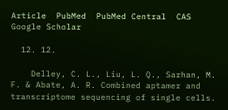Article  PubMed  PubMed Central  CAS  Google Scholar

  12. 12.

    Delley, C. L., Liu, L. Q., Sarhan, M. F. & Abate, A. R. Combined aptamer and transcriptome sequencing of single cells.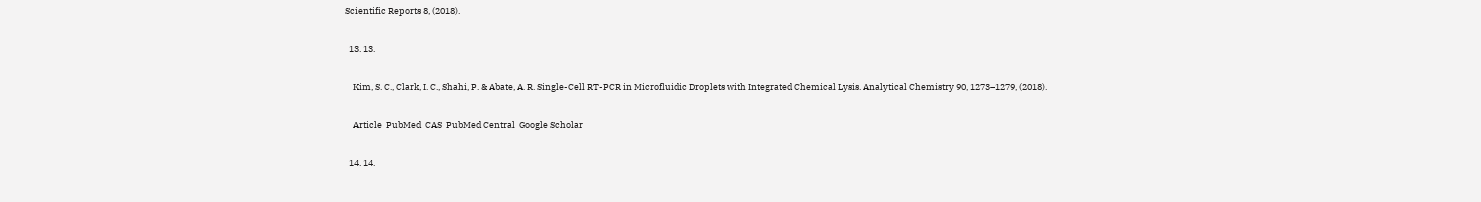Scientific Reports 8, (2018).

  13. 13.

    Kim, S. C., Clark, I. C., Shahi, P. & Abate, A. R. Single-Cell RT-PCR in Microfluidic Droplets with Integrated Chemical Lysis. Analytical Chemistry 90, 1273–1279, (2018).

    Article  PubMed  CAS  PubMed Central  Google Scholar

  14. 14.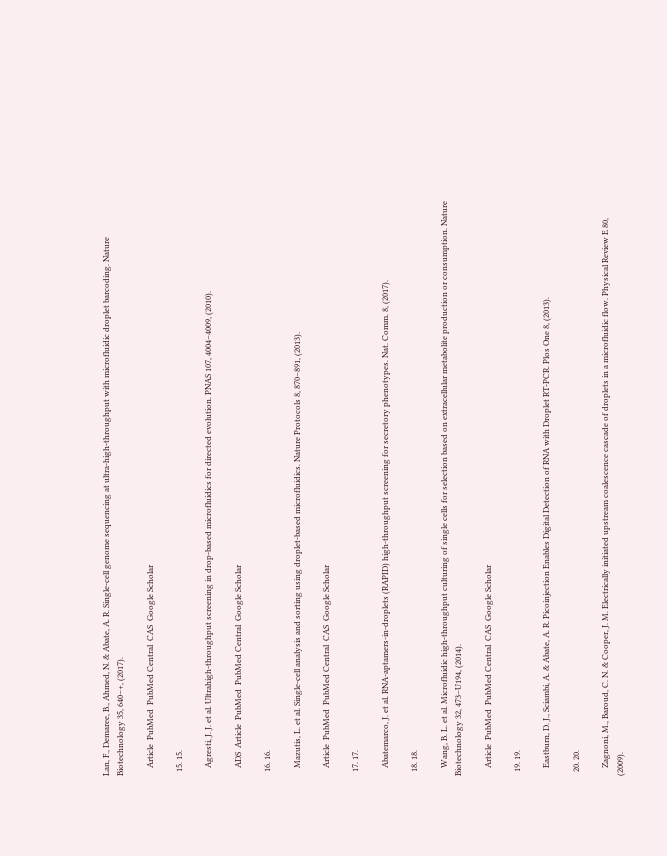Lan, F., Demaree, B., Ahmed, N. & Abate, A. R. Single-cell genome sequencing at ultra-high-throughput with microfluidic droplet barcoding. Nature Biotechnology 35, 640–+, (2017).

    Article  PubMed  PubMed Central  CAS  Google Scholar

  15. 15.

    Agresti, J. J. et al. Ultrahigh-throughput screening in drop-based microfluidics for directed evolution. PNAS 107, 4004–4009, (2010).

    ADS  Article  PubMed  PubMed Central  Google Scholar

  16. 16.

    Mazutis, L. et al. Single-cell analysis and sorting using droplet-based microfluidics. Nature Protocols 8, 870–891, (2013).

    Article  PubMed  PubMed Central  CAS  Google Scholar

  17. 17.

    Abatemarco, J. et al. RNA-aptamers-in-droplets (RAPID) high-throughput screening for secretory phenotypes. Nat. Comm. 8, (2017).

  18. 18.

    Wang, B. L. et al. Microfluidic high-throughput culturing of single cells for selection based on extracellular metabolite production or consumption. Nature Biotechnology 32, 473–U194, (2014).

    Article  PubMed  PubMed Central  CAS  Google Scholar

  19. 19.

    Eastburn, D. J., Sciambi, A. & Abate, A. R. Picoinjection Enables Digital Detection of RNA with Droplet RT-PCR. Plos One 8, (2013).

  20. 20.

    Zagnoni, M., Baroud, C. N. & Cooper, J. M. Electrically initiated upstream coalescence cascade of droplets in a microfluidic flow. Physical Review E 80, (2009).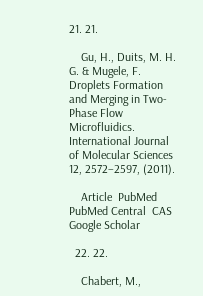21. 21.

    Gu, H., Duits, M. H. G. & Mugele, F. Droplets Formation and Merging in Two-Phase Flow Microfluidics. International Journal of Molecular Sciences 12, 2572–2597, (2011).

    Article  PubMed  PubMed Central  CAS  Google Scholar

  22. 22.

    Chabert, M.,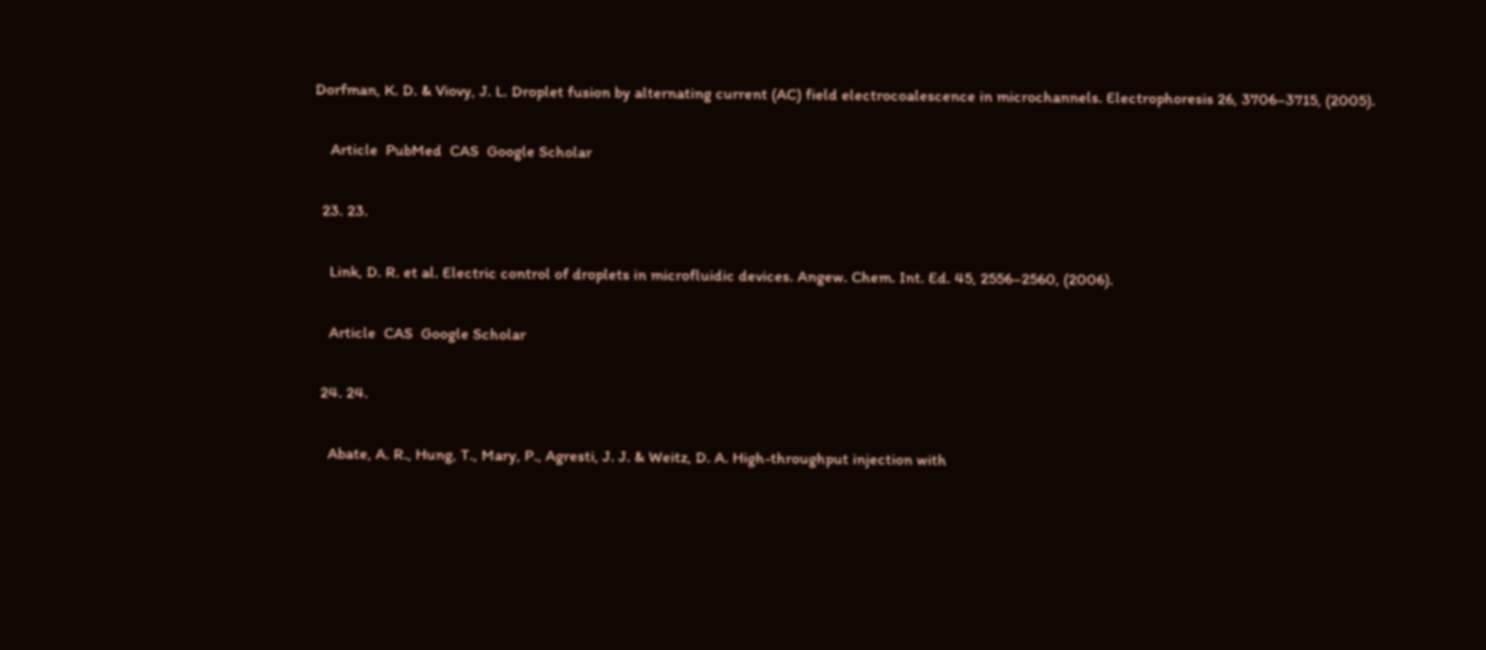Dorfman, K. D. & Viovy, J. L. Droplet fusion by alternating current (AC) field electrocoalescence in microchannels. Electrophoresis 26, 3706–3715, (2005).

    Article  PubMed  CAS  Google Scholar

  23. 23.

    Link, D. R. et al. Electric control of droplets in microfluidic devices. Angew. Chem. Int. Ed. 45, 2556–2560, (2006).

    Article  CAS  Google Scholar

  24. 24.

    Abate, A. R., Hung, T., Mary, P., Agresti, J. J. & Weitz, D. A. High-throughput injection with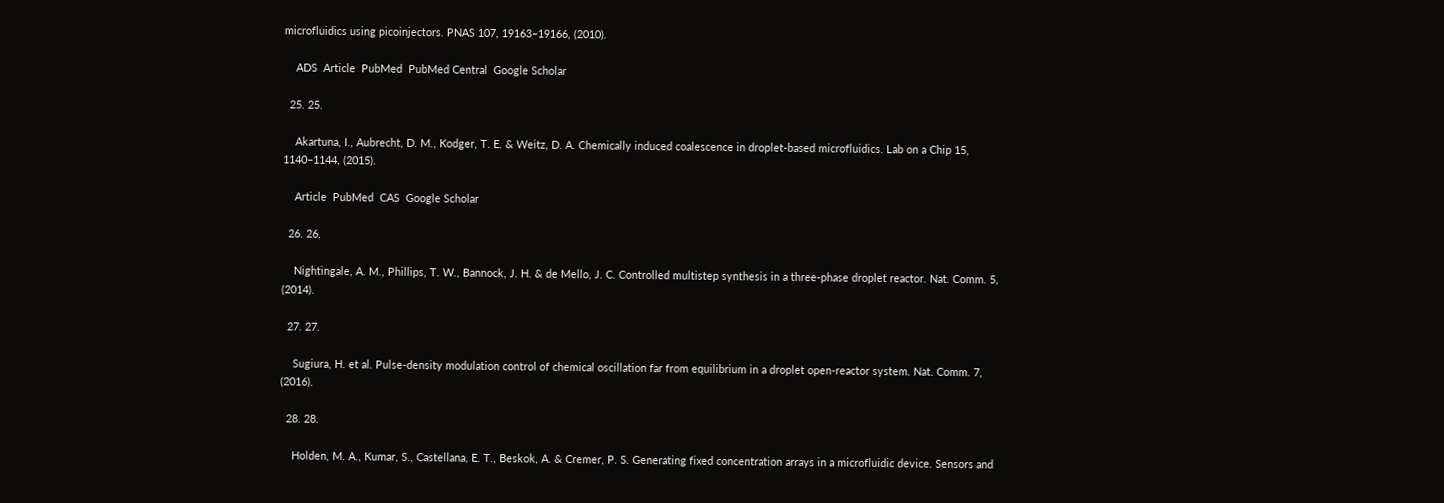microfluidics using picoinjectors. PNAS 107, 19163–19166, (2010).

    ADS  Article  PubMed  PubMed Central  Google Scholar

  25. 25.

    Akartuna, I., Aubrecht, D. M., Kodger, T. E. & Weitz, D. A. Chemically induced coalescence in droplet-based microfluidics. Lab on a Chip 15, 1140–1144, (2015).

    Article  PubMed  CAS  Google Scholar

  26. 26.

    Nightingale, A. M., Phillips, T. W., Bannock, J. H. & de Mello, J. C. Controlled multistep synthesis in a three-phase droplet reactor. Nat. Comm. 5, (2014).

  27. 27.

    Sugiura, H. et al. Pulse-density modulation control of chemical oscillation far from equilibrium in a droplet open-reactor system. Nat. Comm. 7, (2016).

  28. 28.

    Holden, M. A., Kumar, S., Castellana, E. T., Beskok, A. & Cremer, P. S. Generating fixed concentration arrays in a microfluidic device. Sensors and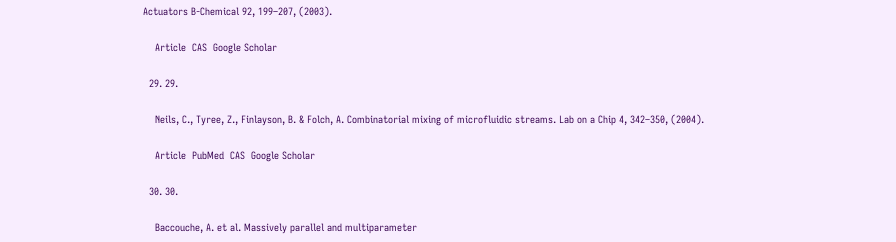Actuators B-Chemical 92, 199–207, (2003).

    Article  CAS  Google Scholar

  29. 29.

    Neils, C., Tyree, Z., Finlayson, B. & Folch, A. Combinatorial mixing of microfluidic streams. Lab on a Chip 4, 342–350, (2004).

    Article  PubMed  CAS  Google Scholar

  30. 30.

    Baccouche, A. et al. Massively parallel and multiparameter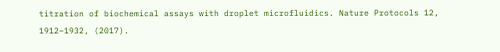titration of biochemical assays with droplet microfluidics. Nature Protocols 12, 1912–1932, (2017).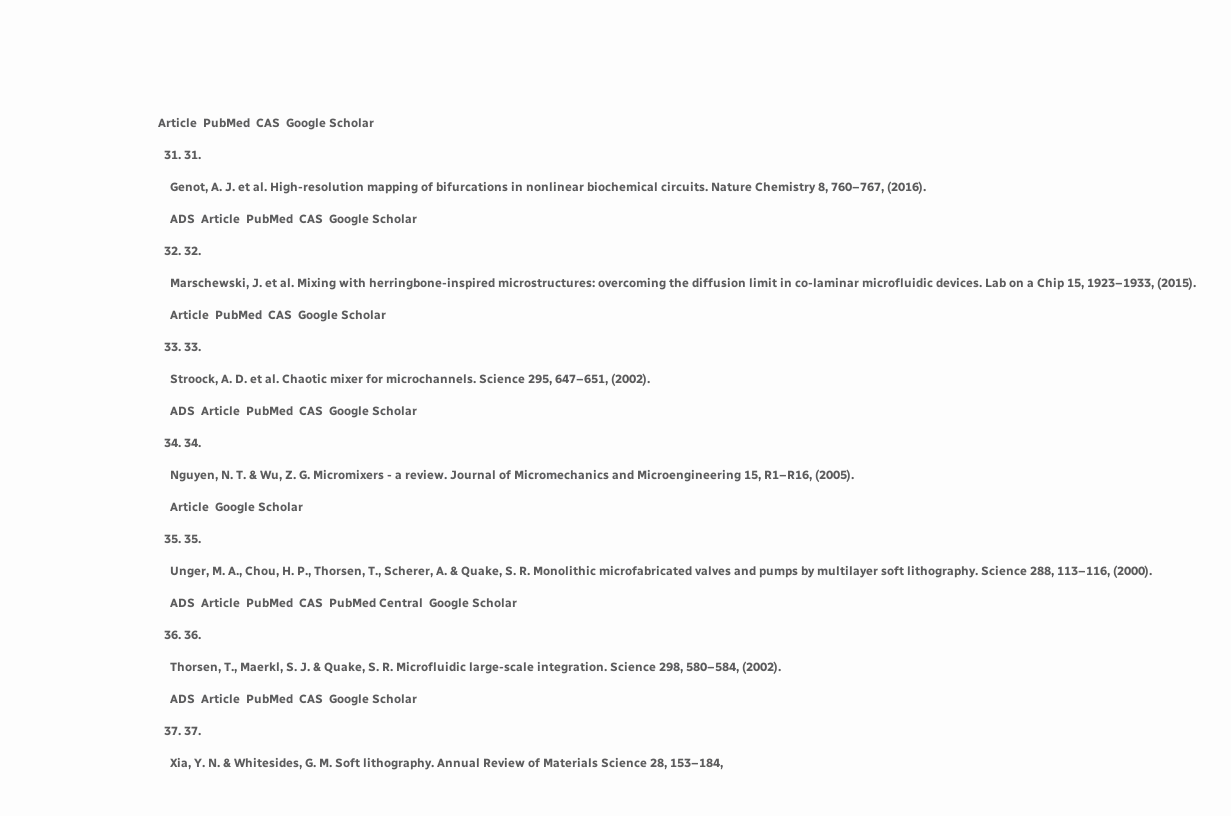Article  PubMed  CAS  Google Scholar

  31. 31.

    Genot, A. J. et al. High-resolution mapping of bifurcations in nonlinear biochemical circuits. Nature Chemistry 8, 760–767, (2016).

    ADS  Article  PubMed  CAS  Google Scholar

  32. 32.

    Marschewski, J. et al. Mixing with herringbone-inspired microstructures: overcoming the diffusion limit in co-laminar microfluidic devices. Lab on a Chip 15, 1923–1933, (2015).

    Article  PubMed  CAS  Google Scholar

  33. 33.

    Stroock, A. D. et al. Chaotic mixer for microchannels. Science 295, 647–651, (2002).

    ADS  Article  PubMed  CAS  Google Scholar

  34. 34.

    Nguyen, N. T. & Wu, Z. G. Micromixers - a review. Journal of Micromechanics and Microengineering 15, R1–R16, (2005).

    Article  Google Scholar

  35. 35.

    Unger, M. A., Chou, H. P., Thorsen, T., Scherer, A. & Quake, S. R. Monolithic microfabricated valves and pumps by multilayer soft lithography. Science 288, 113–116, (2000).

    ADS  Article  PubMed  CAS  PubMed Central  Google Scholar

  36. 36.

    Thorsen, T., Maerkl, S. J. & Quake, S. R. Microfluidic large-scale integration. Science 298, 580–584, (2002).

    ADS  Article  PubMed  CAS  Google Scholar

  37. 37.

    Xia, Y. N. & Whitesides, G. M. Soft lithography. Annual Review of Materials Science 28, 153–184,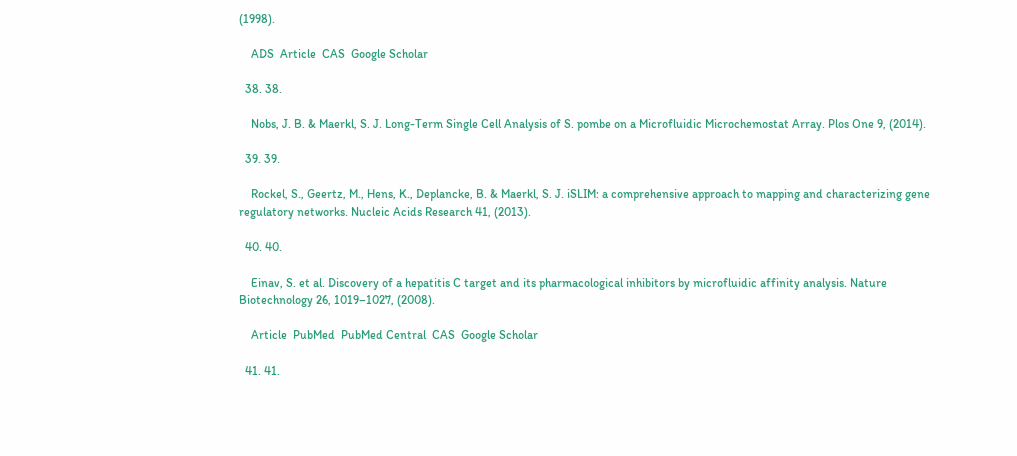(1998).

    ADS  Article  CAS  Google Scholar

  38. 38.

    Nobs, J. B. & Maerkl, S. J. Long-Term Single Cell Analysis of S. pombe on a Microfluidic Microchemostat Array. Plos One 9, (2014).

  39. 39.

    Rockel, S., Geertz, M., Hens, K., Deplancke, B. & Maerkl, S. J. iSLIM: a comprehensive approach to mapping and characterizing gene regulatory networks. Nucleic Acids Research 41, (2013).

  40. 40.

    Einav, S. et al. Discovery of a hepatitis C target and its pharmacological inhibitors by microfluidic affinity analysis. Nature Biotechnology 26, 1019–1027, (2008).

    Article  PubMed  PubMed Central  CAS  Google Scholar

  41. 41.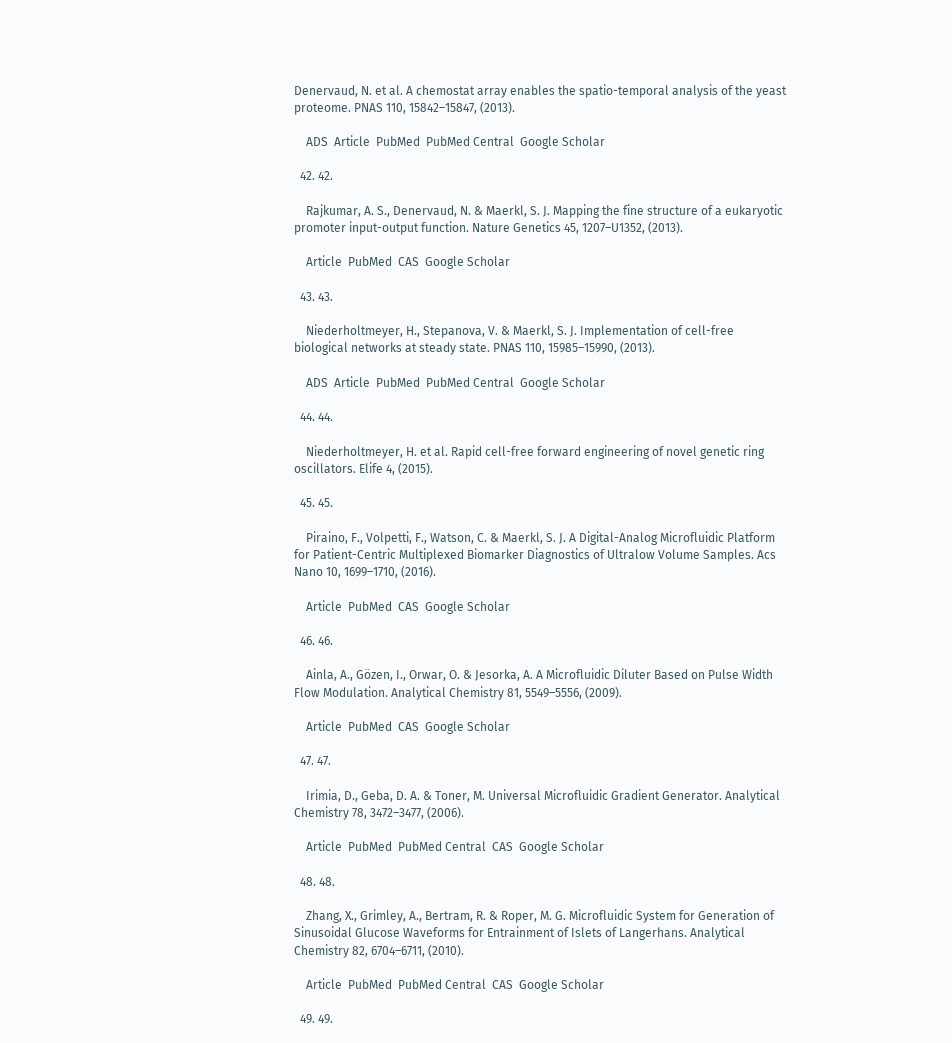Denervaud, N. et al. A chemostat array enables the spatio-temporal analysis of the yeast proteome. PNAS 110, 15842–15847, (2013).

    ADS  Article  PubMed  PubMed Central  Google Scholar

  42. 42.

    Rajkumar, A. S., Denervaud, N. & Maerkl, S. J. Mapping the fine structure of a eukaryotic promoter input-output function. Nature Genetics 45, 1207–U1352, (2013).

    Article  PubMed  CAS  Google Scholar

  43. 43.

    Niederholtmeyer, H., Stepanova, V. & Maerkl, S. J. Implementation of cell-free biological networks at steady state. PNAS 110, 15985–15990, (2013).

    ADS  Article  PubMed  PubMed Central  Google Scholar

  44. 44.

    Niederholtmeyer, H. et al. Rapid cell-free forward engineering of novel genetic ring oscillators. Elife 4, (2015).

  45. 45.

    Piraino, F., Volpetti, F., Watson, C. & Maerkl, S. J. A Digital-Analog Microfluidic Platform for Patient-Centric Multiplexed Biomarker Diagnostics of Ultralow Volume Samples. Acs Nano 10, 1699–1710, (2016).

    Article  PubMed  CAS  Google Scholar

  46. 46.

    Ainla, A., Gözen, I., Orwar, O. & Jesorka, A. A Microfluidic Diluter Based on Pulse Width Flow Modulation. Analytical Chemistry 81, 5549–5556, (2009).

    Article  PubMed  CAS  Google Scholar

  47. 47.

    Irimia, D., Geba, D. A. & Toner, M. Universal Microfluidic Gradient Generator. Analytical Chemistry 78, 3472–3477, (2006).

    Article  PubMed  PubMed Central  CAS  Google Scholar

  48. 48.

    Zhang, X., Grimley, A., Bertram, R. & Roper, M. G. Microfluidic System for Generation of Sinusoidal Glucose Waveforms for Entrainment of Islets of Langerhans. Analytical Chemistry 82, 6704–6711, (2010).

    Article  PubMed  PubMed Central  CAS  Google Scholar

  49. 49.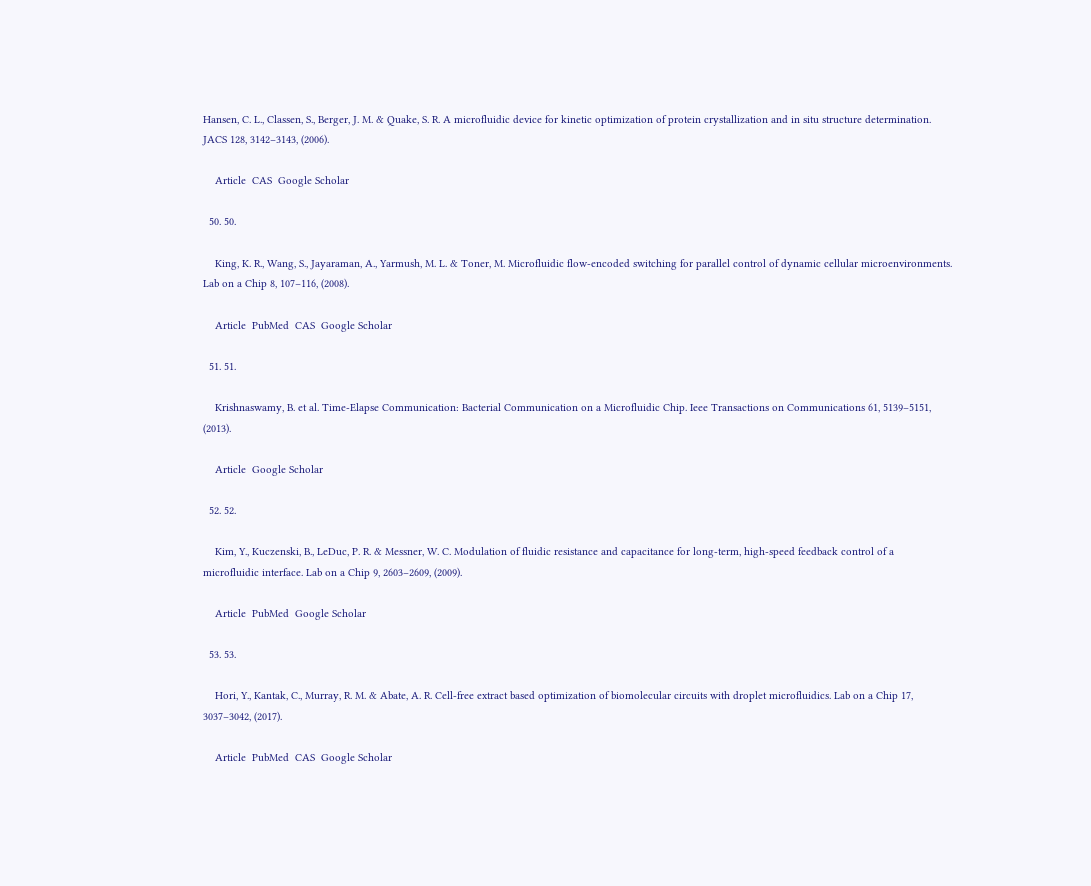Hansen, C. L., Classen, S., Berger, J. M. & Quake, S. R. A microfluidic device for kinetic optimization of protein crystallization and in situ structure determination. JACS 128, 3142–3143, (2006).

    Article  CAS  Google Scholar

  50. 50.

    King, K. R., Wang, S., Jayaraman, A., Yarmush, M. L. & Toner, M. Microfluidic flow-encoded switching for parallel control of dynamic cellular microenvironments. Lab on a Chip 8, 107–116, (2008).

    Article  PubMed  CAS  Google Scholar

  51. 51.

    Krishnaswamy, B. et al. Time-Elapse Communication: Bacterial Communication on a Microfluidic Chip. Ieee Transactions on Communications 61, 5139–5151, (2013).

    Article  Google Scholar

  52. 52.

    Kim, Y., Kuczenski, B., LeDuc, P. R. & Messner, W. C. Modulation of fluidic resistance and capacitance for long-term, high-speed feedback control of a microfluidic interface. Lab on a Chip 9, 2603–2609, (2009).

    Article  PubMed  Google Scholar

  53. 53.

    Hori, Y., Kantak, C., Murray, R. M. & Abate, A. R. Cell-free extract based optimization of biomolecular circuits with droplet microfluidics. Lab on a Chip 17, 3037–3042, (2017).

    Article  PubMed  CAS  Google Scholar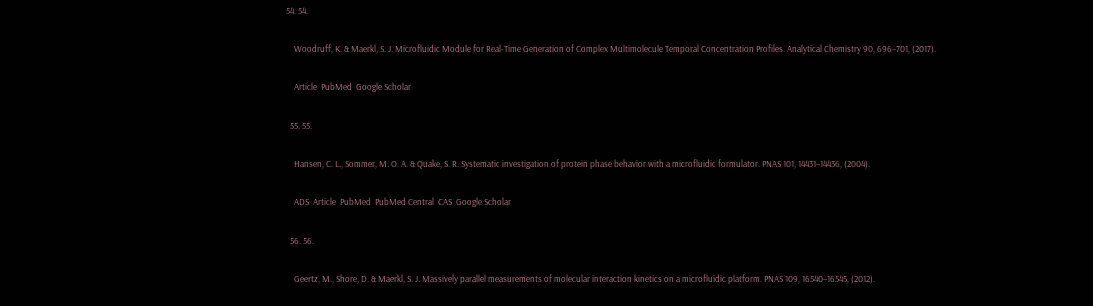54. 54.

    Woodruff, K. & Maerkl, S. J. Microfluidic Module for Real-Time Generation of Complex Multimolecule Temporal Concentration Profiles. Analytical Chemistry 90, 696–701, (2017).

    Article  PubMed  Google Scholar

  55. 55.

    Hansen, C. L., Sommer, M. O. A. & Quake, S. R. Systematic investigation of protein phase behavior with a microfluidic formulator. PNAS 101, 14431–14436, (2004).

    ADS  Article  PubMed  PubMed Central  CAS  Google Scholar

  56. 56.

    Geertz, M., Shore, D. & Maerkl, S. J. Massively parallel measurements of molecular interaction kinetics on a microfluidic platform. PNAS 109, 16540–16545, (2012).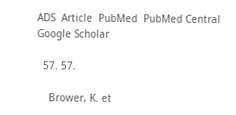ADS  Article  PubMed  PubMed Central  Google Scholar

  57. 57.

    Brower, K. et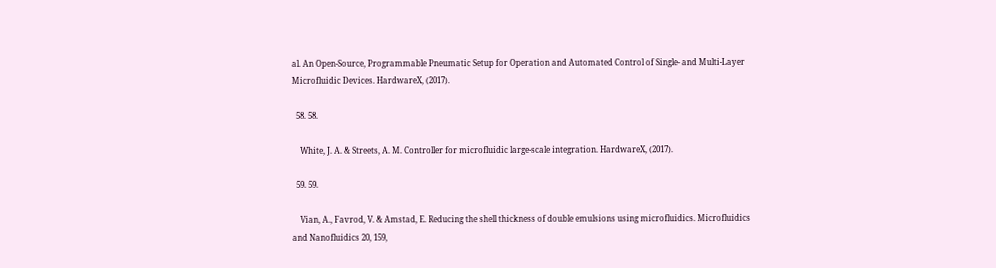al. An Open-Source, Programmable Pneumatic Setup for Operation and Automated Control of Single- and Multi-Layer Microfluidic Devices. HardwareX, (2017).

  58. 58.

    White, J. A. & Streets, A. M. Controller for microfluidic large-scale integration. HardwareX, (2017).

  59. 59.

    Vian, A., Favrod, V. & Amstad, E. Reducing the shell thickness of double emulsions using microfluidics. Microfluidics and Nanofluidics 20, 159,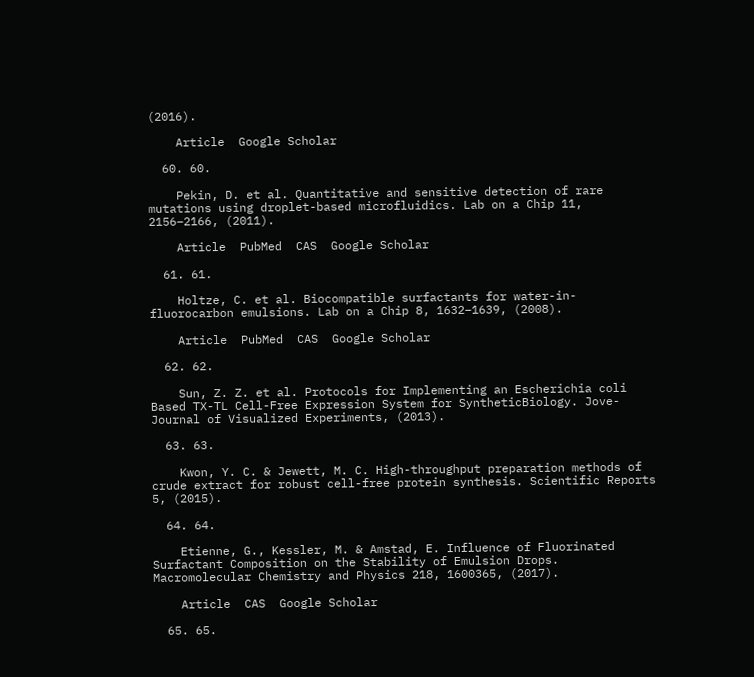(2016).

    Article  Google Scholar

  60. 60.

    Pekin, D. et al. Quantitative and sensitive detection of rare mutations using droplet-based microfluidics. Lab on a Chip 11, 2156–2166, (2011).

    Article  PubMed  CAS  Google Scholar

  61. 61.

    Holtze, C. et al. Biocompatible surfactants for water-in-fluorocarbon emulsions. Lab on a Chip 8, 1632–1639, (2008).

    Article  PubMed  CAS  Google Scholar

  62. 62.

    Sun, Z. Z. et al. Protocols for Implementing an Escherichia coli Based TX-TL Cell-Free Expression System for SyntheticBiology. Jove-Journal of Visualized Experiments, (2013).

  63. 63.

    Kwon, Y. C. & Jewett, M. C. High-throughput preparation methods of crude extract for robust cell-free protein synthesis. Scientific Reports 5, (2015).

  64. 64.

    Etienne, G., Kessler, M. & Amstad, E. Influence of Fluorinated Surfactant Composition on the Stability of Emulsion Drops. Macromolecular Chemistry and Physics 218, 1600365, (2017).

    Article  CAS  Google Scholar

  65. 65.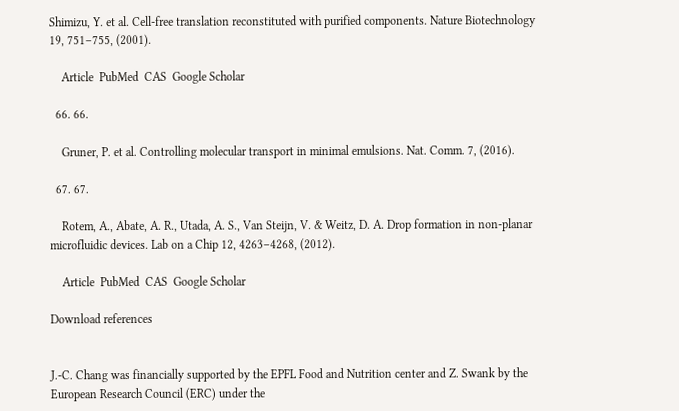Shimizu, Y. et al. Cell-free translation reconstituted with purified components. Nature Biotechnology 19, 751–755, (2001).

    Article  PubMed  CAS  Google Scholar

  66. 66.

    Gruner, P. et al. Controlling molecular transport in minimal emulsions. Nat. Comm. 7, (2016).

  67. 67.

    Rotem, A., Abate, A. R., Utada, A. S., Van Steijn, V. & Weitz, D. A. Drop formation in non-planar microfluidic devices. Lab on a Chip 12, 4263–4268, (2012).

    Article  PubMed  CAS  Google Scholar

Download references


J.-C. Chang was financially supported by the EPFL Food and Nutrition center and Z. Swank by the European Research Council (ERC) under the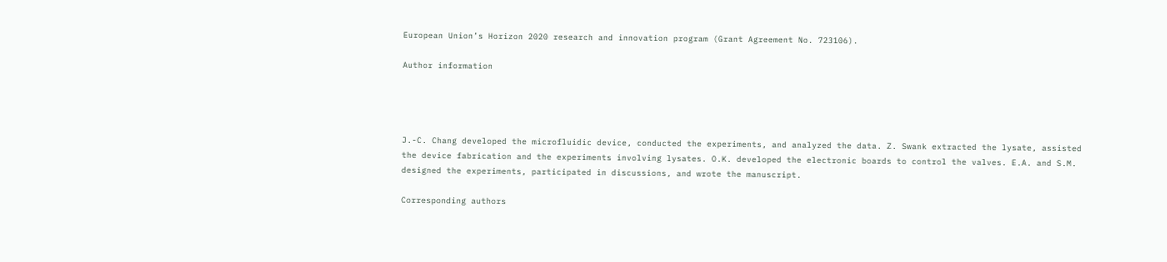European Union’s Horizon 2020 research and innovation program (Grant Agreement No. 723106).

Author information




J.-C. Chang developed the microfluidic device, conducted the experiments, and analyzed the data. Z. Swank extracted the lysate, assisted the device fabrication and the experiments involving lysates. O.K. developed the electronic boards to control the valves. E.A. and S.M. designed the experiments, participated in discussions, and wrote the manuscript.

Corresponding authors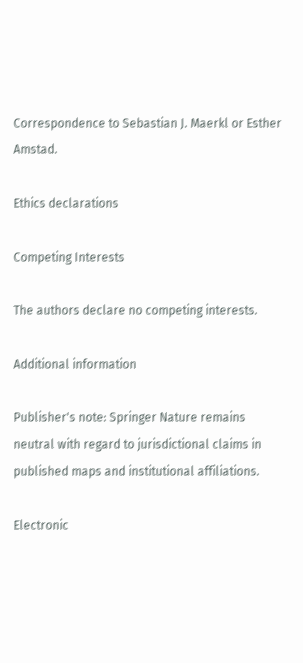Correspondence to Sebastian J. Maerkl or Esther Amstad.

Ethics declarations

Competing Interests

The authors declare no competing interests.

Additional information

Publisher's note: Springer Nature remains neutral with regard to jurisdictional claims in published maps and institutional affiliations.

Electronic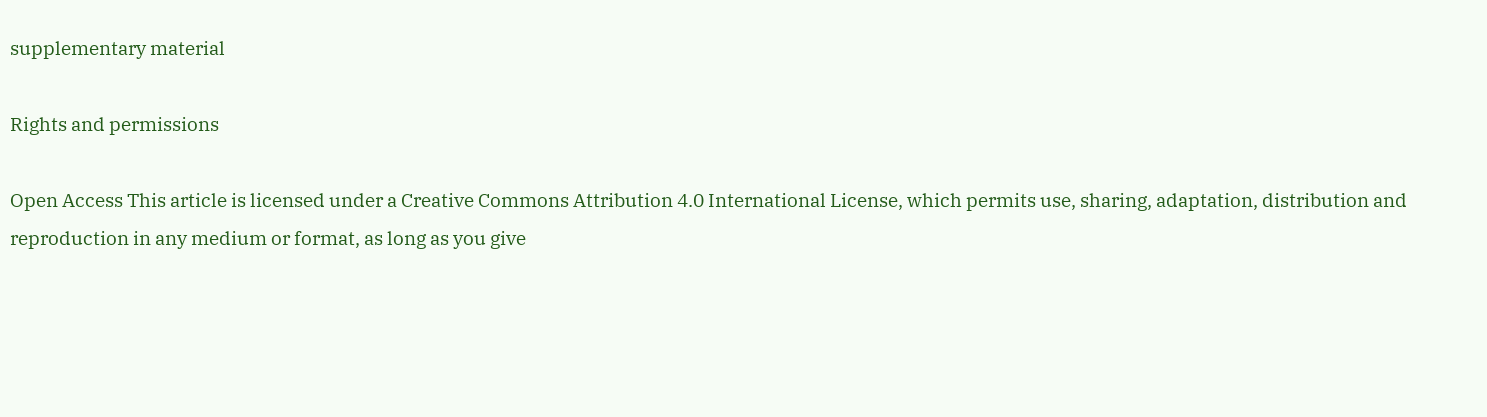supplementary material

Rights and permissions

Open Access This article is licensed under a Creative Commons Attribution 4.0 International License, which permits use, sharing, adaptation, distribution and reproduction in any medium or format, as long as you give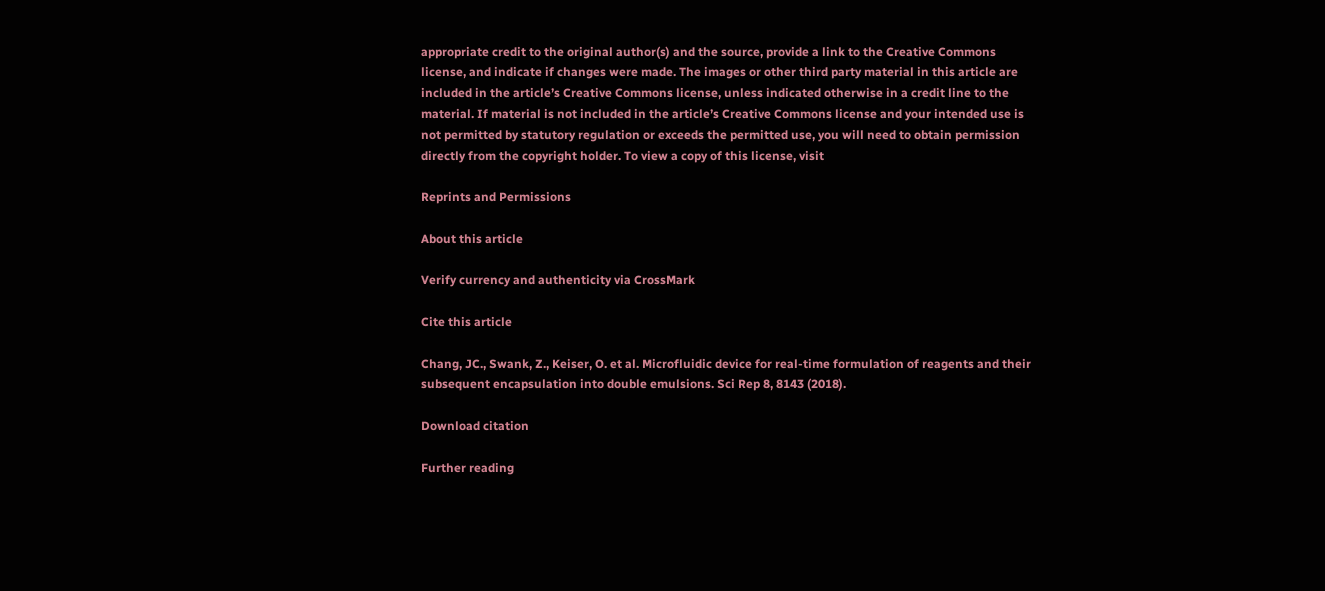appropriate credit to the original author(s) and the source, provide a link to the Creative Commons license, and indicate if changes were made. The images or other third party material in this article are included in the article’s Creative Commons license, unless indicated otherwise in a credit line to the material. If material is not included in the article’s Creative Commons license and your intended use is not permitted by statutory regulation or exceeds the permitted use, you will need to obtain permission directly from the copyright holder. To view a copy of this license, visit

Reprints and Permissions

About this article

Verify currency and authenticity via CrossMark

Cite this article

Chang, JC., Swank, Z., Keiser, O. et al. Microfluidic device for real-time formulation of reagents and their subsequent encapsulation into double emulsions. Sci Rep 8, 8143 (2018).

Download citation

Further reading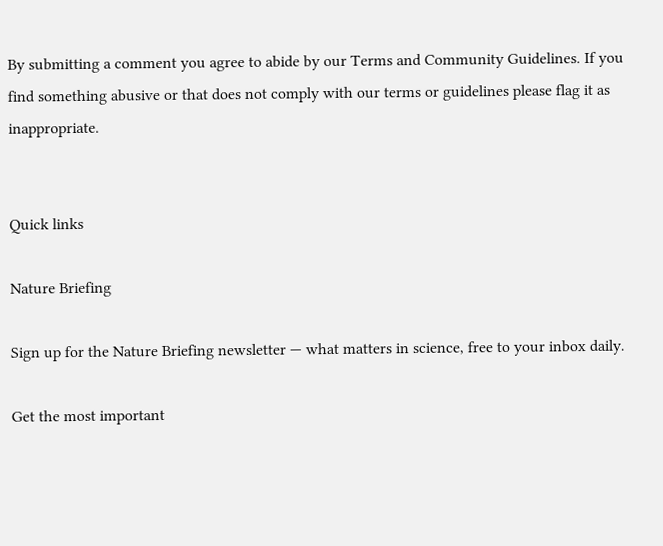By submitting a comment you agree to abide by our Terms and Community Guidelines. If you find something abusive or that does not comply with our terms or guidelines please flag it as inappropriate.


Quick links

Nature Briefing

Sign up for the Nature Briefing newsletter — what matters in science, free to your inbox daily.

Get the most important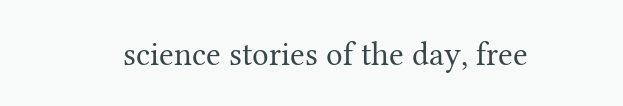science stories of the day, free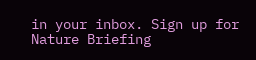in your inbox. Sign up for Nature Briefing